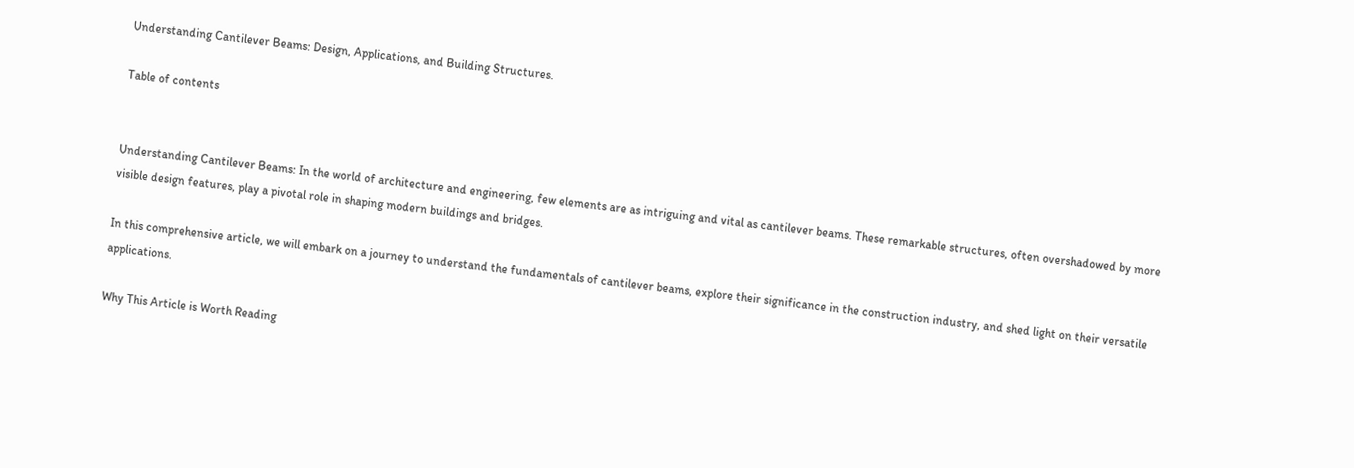Understanding Cantilever Beams: Design, Applications, and Building Structures.

Table of contents


Understanding Cantilever Beams: In the world of architecture and engineering, few elements are as intriguing and vital as cantilever beams. These remarkable structures, often overshadowed by more visible design features, play a pivotal role in shaping modern buildings and bridges.

In this comprehensive article, we will embark on a journey to understand the fundamentals of cantilever beams, explore their significance in the construction industry, and shed light on their versatile applications.

Why This Article is Worth Reading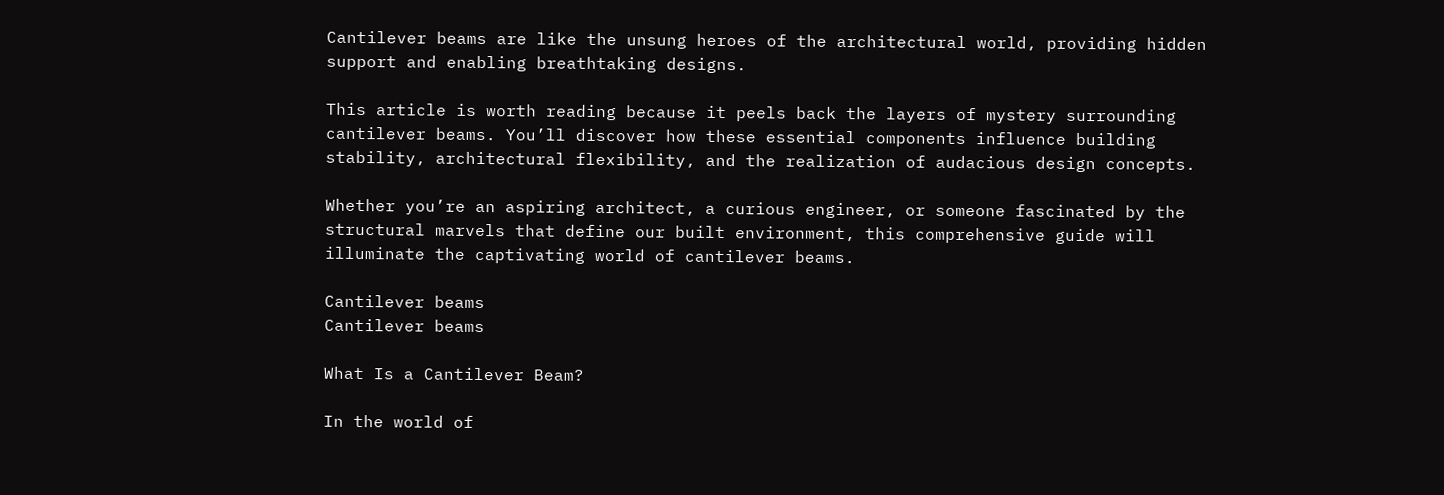Cantilever beams are like the unsung heroes of the architectural world, providing hidden support and enabling breathtaking designs.

This article is worth reading because it peels back the layers of mystery surrounding cantilever beams. You’ll discover how these essential components influence building stability, architectural flexibility, and the realization of audacious design concepts.

Whether you’re an aspiring architect, a curious engineer, or someone fascinated by the structural marvels that define our built environment, this comprehensive guide will illuminate the captivating world of cantilever beams.

Cantilever beams
Cantilever beams

What Is a Cantilever Beam?

In the world of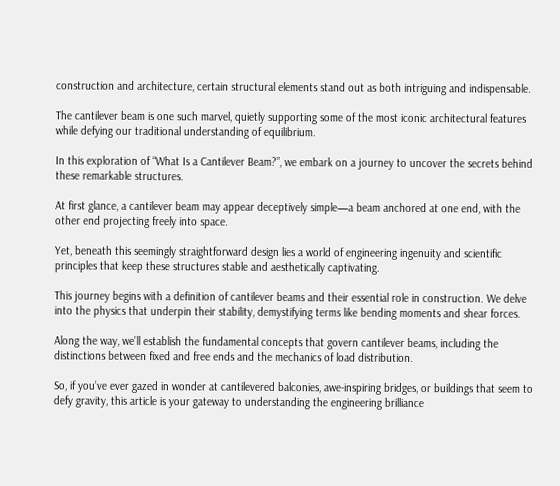construction and architecture, certain structural elements stand out as both intriguing and indispensable.

The cantilever beam is one such marvel, quietly supporting some of the most iconic architectural features while defying our traditional understanding of equilibrium.

In this exploration of “What Is a Cantilever Beam?”, we embark on a journey to uncover the secrets behind these remarkable structures.

At first glance, a cantilever beam may appear deceptively simple—a beam anchored at one end, with the other end projecting freely into space.

Yet, beneath this seemingly straightforward design lies a world of engineering ingenuity and scientific principles that keep these structures stable and aesthetically captivating.

This journey begins with a definition of cantilever beams and their essential role in construction. We delve into the physics that underpin their stability, demystifying terms like bending moments and shear forces.

Along the way, we’ll establish the fundamental concepts that govern cantilever beams, including the distinctions between fixed and free ends and the mechanics of load distribution.

So, if you’ve ever gazed in wonder at cantilevered balconies, awe-inspiring bridges, or buildings that seem to defy gravity, this article is your gateway to understanding the engineering brilliance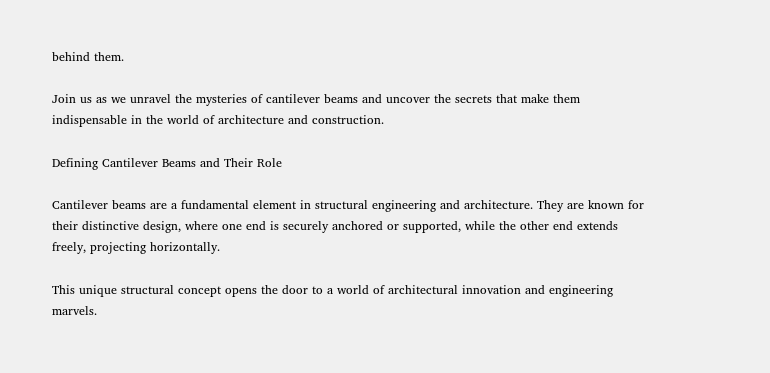behind them.

Join us as we unravel the mysteries of cantilever beams and uncover the secrets that make them indispensable in the world of architecture and construction.

Defining Cantilever Beams and Their Role

Cantilever beams are a fundamental element in structural engineering and architecture. They are known for their distinctive design, where one end is securely anchored or supported, while the other end extends freely, projecting horizontally.

This unique structural concept opens the door to a world of architectural innovation and engineering marvels.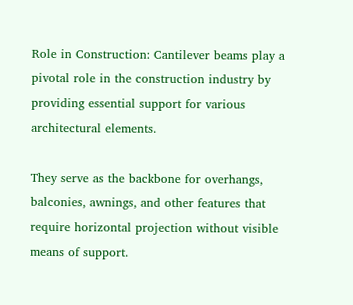Role in Construction: Cantilever beams play a pivotal role in the construction industry by providing essential support for various architectural elements.

They serve as the backbone for overhangs, balconies, awnings, and other features that require horizontal projection without visible means of support.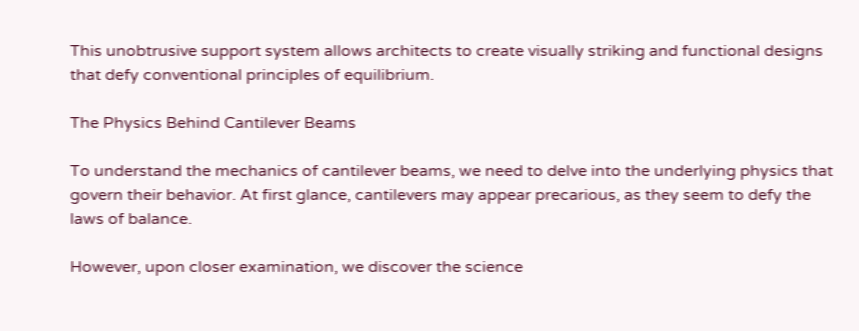This unobtrusive support system allows architects to create visually striking and functional designs that defy conventional principles of equilibrium.

The Physics Behind Cantilever Beams

To understand the mechanics of cantilever beams, we need to delve into the underlying physics that govern their behavior. At first glance, cantilevers may appear precarious, as they seem to defy the laws of balance.

However, upon closer examination, we discover the science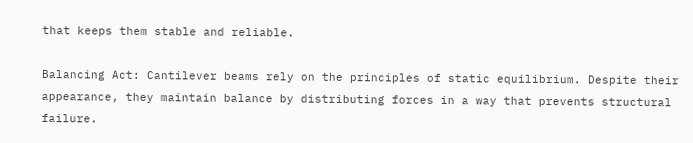that keeps them stable and reliable.

Balancing Act: Cantilever beams rely on the principles of static equilibrium. Despite their appearance, they maintain balance by distributing forces in a way that prevents structural failure.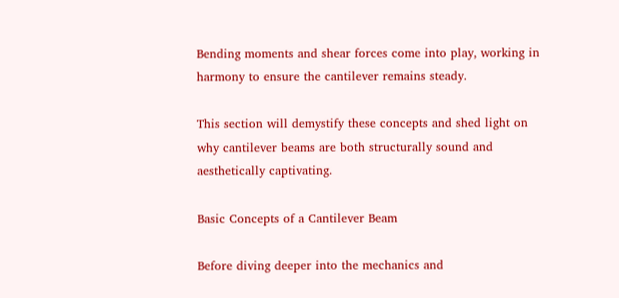Bending moments and shear forces come into play, working in harmony to ensure the cantilever remains steady.

This section will demystify these concepts and shed light on why cantilever beams are both structurally sound and aesthetically captivating.

Basic Concepts of a Cantilever Beam

Before diving deeper into the mechanics and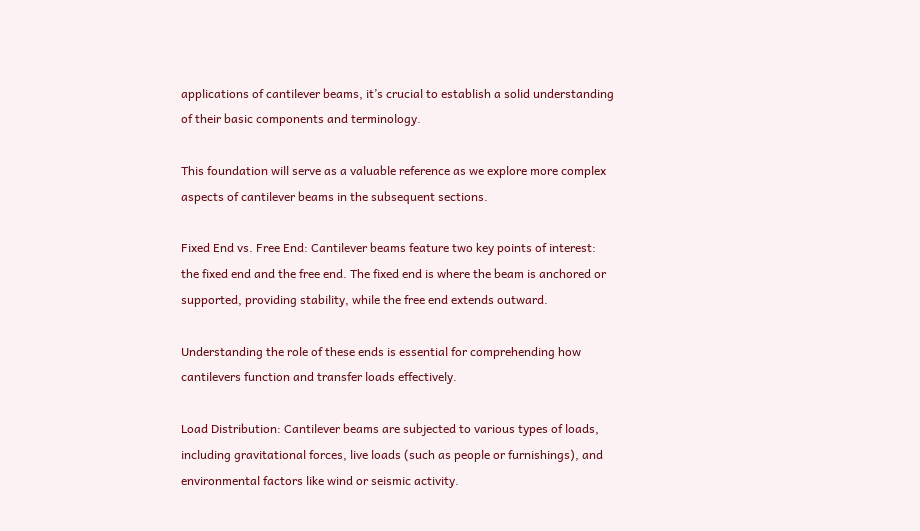applications of cantilever beams, it’s crucial to establish a solid understanding of their basic components and terminology.

This foundation will serve as a valuable reference as we explore more complex aspects of cantilever beams in the subsequent sections.

Fixed End vs. Free End: Cantilever beams feature two key points of interest: the fixed end and the free end. The fixed end is where the beam is anchored or supported, providing stability, while the free end extends outward.

Understanding the role of these ends is essential for comprehending how cantilevers function and transfer loads effectively.

Load Distribution: Cantilever beams are subjected to various types of loads, including gravitational forces, live loads (such as people or furnishings), and environmental factors like wind or seismic activity.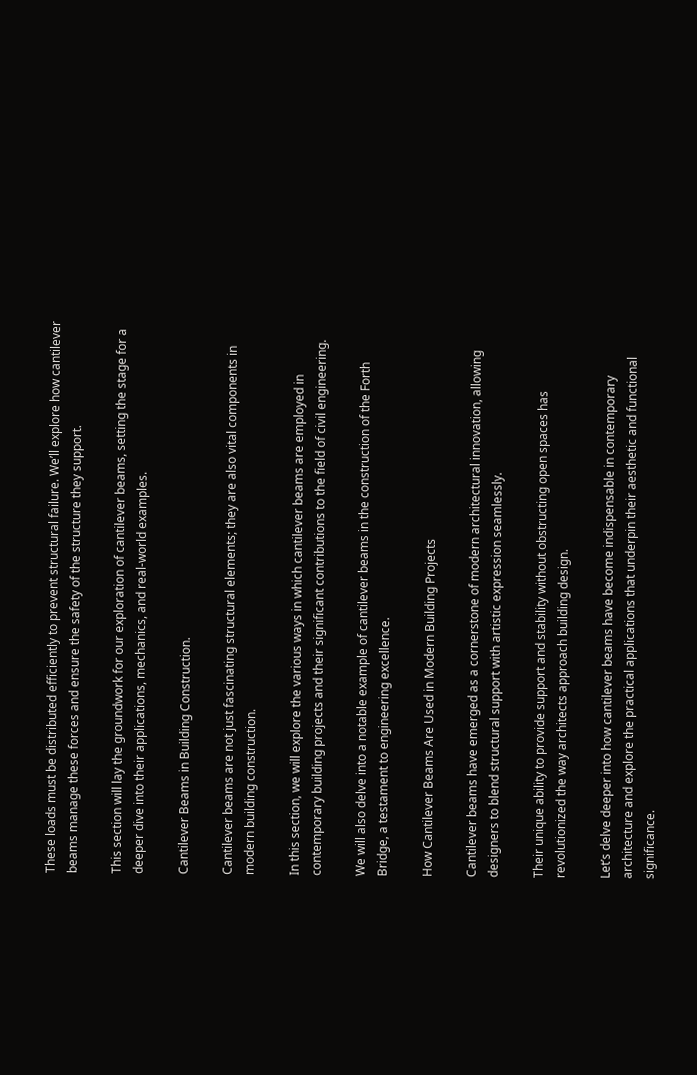These loads must be distributed efficiently to prevent structural failure. We’ll explore how cantilever beams manage these forces and ensure the safety of the structure they support.

This section will lay the groundwork for our exploration of cantilever beams, setting the stage for a deeper dive into their applications, mechanics, and real-world examples.

Cantilever Beams in Building Construction.

Cantilever beams are not just fascinating structural elements; they are also vital components in modern building construction.

In this section, we will explore the various ways in which cantilever beams are employed in contemporary building projects and their significant contributions to the field of civil engineering.

We will also delve into a notable example of cantilever beams in the construction of the Forth Bridge, a testament to engineering excellence.

How Cantilever Beams Are Used in Modern Building Projects

Cantilever beams have emerged as a cornerstone of modern architectural innovation, allowing designers to blend structural support with artistic expression seamlessly.

Their unique ability to provide support and stability without obstructing open spaces has revolutionized the way architects approach building design.

Let’s delve deeper into how cantilever beams have become indispensable in contemporary architecture and explore the practical applications that underpin their aesthetic and functional significance.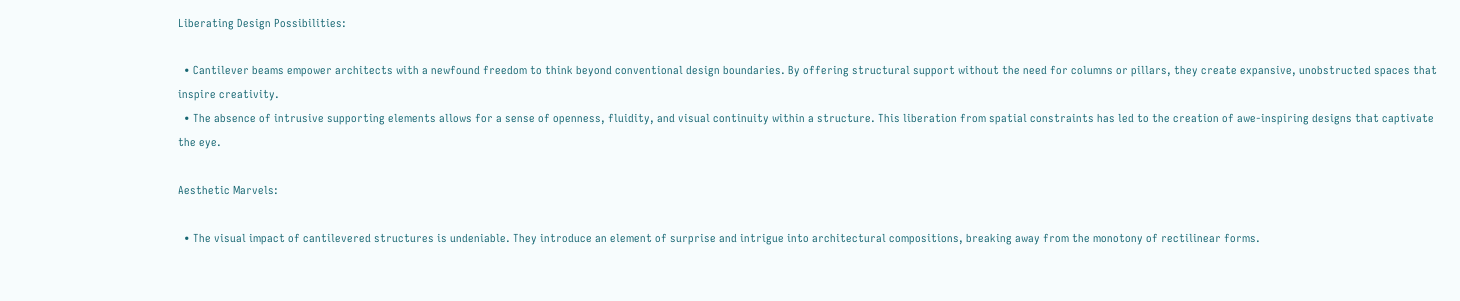Liberating Design Possibilities:

  • Cantilever beams empower architects with a newfound freedom to think beyond conventional design boundaries. By offering structural support without the need for columns or pillars, they create expansive, unobstructed spaces that inspire creativity.
  • The absence of intrusive supporting elements allows for a sense of openness, fluidity, and visual continuity within a structure. This liberation from spatial constraints has led to the creation of awe-inspiring designs that captivate the eye.

Aesthetic Marvels:

  • The visual impact of cantilevered structures is undeniable. They introduce an element of surprise and intrigue into architectural compositions, breaking away from the monotony of rectilinear forms.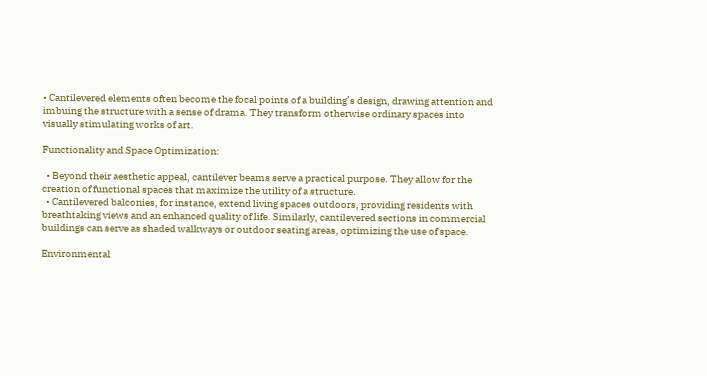• Cantilevered elements often become the focal points of a building’s design, drawing attention and imbuing the structure with a sense of drama. They transform otherwise ordinary spaces into visually stimulating works of art.

Functionality and Space Optimization:

  • Beyond their aesthetic appeal, cantilever beams serve a practical purpose. They allow for the creation of functional spaces that maximize the utility of a structure.
  • Cantilevered balconies, for instance, extend living spaces outdoors, providing residents with breathtaking views and an enhanced quality of life. Similarly, cantilevered sections in commercial buildings can serve as shaded walkways or outdoor seating areas, optimizing the use of space.

Environmental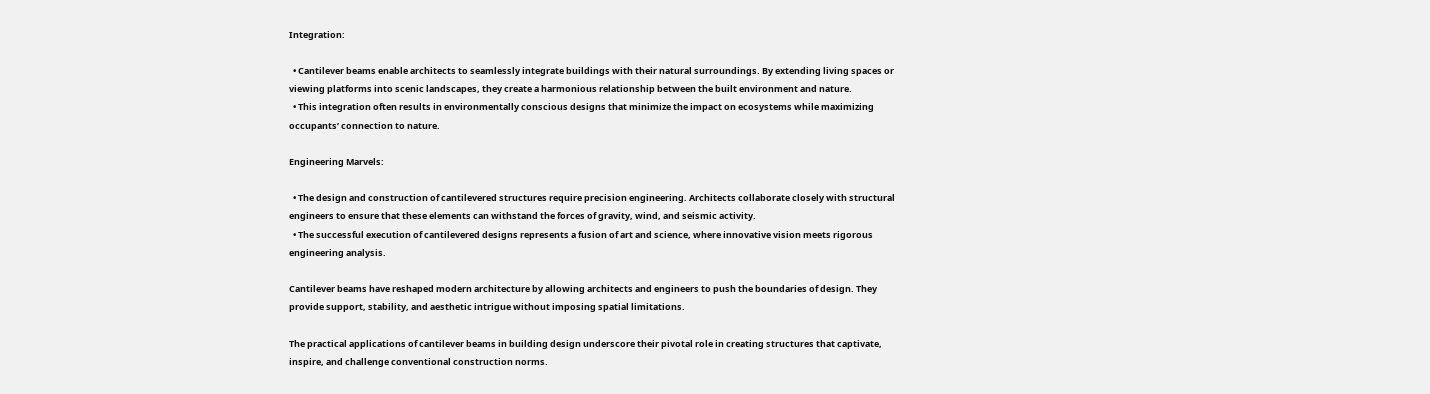Integration:

  • Cantilever beams enable architects to seamlessly integrate buildings with their natural surroundings. By extending living spaces or viewing platforms into scenic landscapes, they create a harmonious relationship between the built environment and nature.
  • This integration often results in environmentally conscious designs that minimize the impact on ecosystems while maximizing occupants’ connection to nature.

Engineering Marvels:

  • The design and construction of cantilevered structures require precision engineering. Architects collaborate closely with structural engineers to ensure that these elements can withstand the forces of gravity, wind, and seismic activity.
  • The successful execution of cantilevered designs represents a fusion of art and science, where innovative vision meets rigorous engineering analysis.

Cantilever beams have reshaped modern architecture by allowing architects and engineers to push the boundaries of design. They provide support, stability, and aesthetic intrigue without imposing spatial limitations.

The practical applications of cantilever beams in building design underscore their pivotal role in creating structures that captivate, inspire, and challenge conventional construction norms.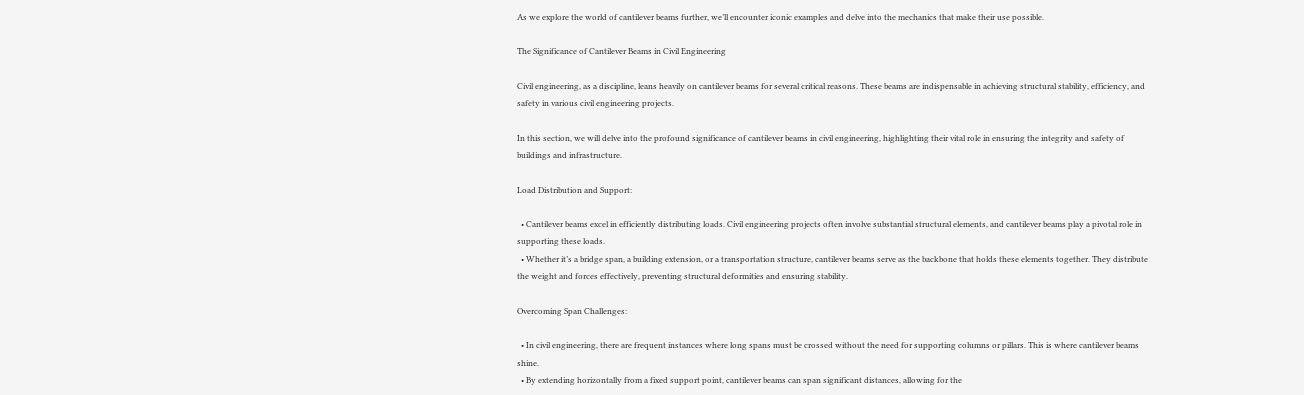As we explore the world of cantilever beams further, we’ll encounter iconic examples and delve into the mechanics that make their use possible.

The Significance of Cantilever Beams in Civil Engineering

Civil engineering, as a discipline, leans heavily on cantilever beams for several critical reasons. These beams are indispensable in achieving structural stability, efficiency, and safety in various civil engineering projects.

In this section, we will delve into the profound significance of cantilever beams in civil engineering, highlighting their vital role in ensuring the integrity and safety of buildings and infrastructure.

Load Distribution and Support:

  • Cantilever beams excel in efficiently distributing loads. Civil engineering projects often involve substantial structural elements, and cantilever beams play a pivotal role in supporting these loads.
  • Whether it’s a bridge span, a building extension, or a transportation structure, cantilever beams serve as the backbone that holds these elements together. They distribute the weight and forces effectively, preventing structural deformities and ensuring stability.

Overcoming Span Challenges:

  • In civil engineering, there are frequent instances where long spans must be crossed without the need for supporting columns or pillars. This is where cantilever beams shine.
  • By extending horizontally from a fixed support point, cantilever beams can span significant distances, allowing for the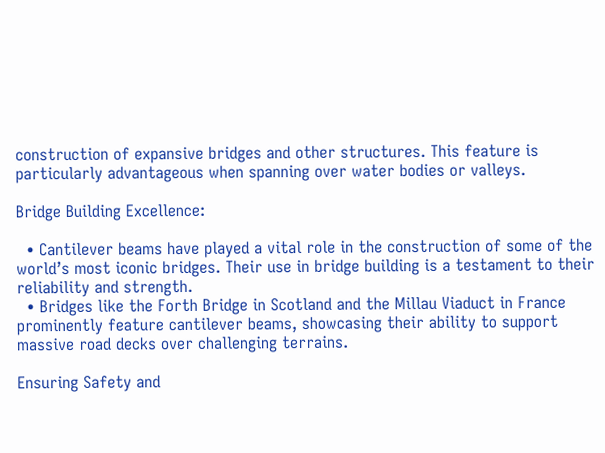construction of expansive bridges and other structures. This feature is particularly advantageous when spanning over water bodies or valleys.

Bridge Building Excellence:

  • Cantilever beams have played a vital role in the construction of some of the world’s most iconic bridges. Their use in bridge building is a testament to their reliability and strength.
  • Bridges like the Forth Bridge in Scotland and the Millau Viaduct in France prominently feature cantilever beams, showcasing their ability to support massive road decks over challenging terrains.

Ensuring Safety and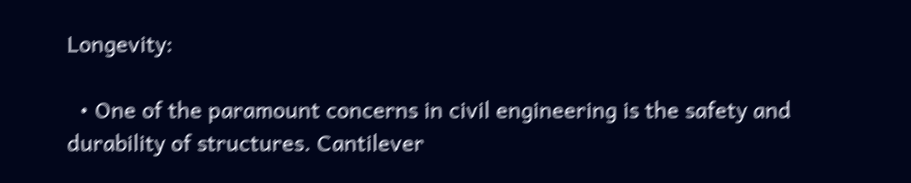Longevity:

  • One of the paramount concerns in civil engineering is the safety and durability of structures. Cantilever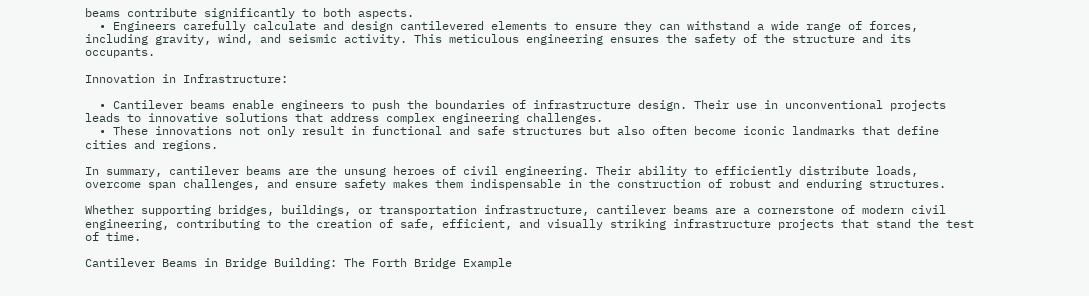beams contribute significantly to both aspects.
  • Engineers carefully calculate and design cantilevered elements to ensure they can withstand a wide range of forces, including gravity, wind, and seismic activity. This meticulous engineering ensures the safety of the structure and its occupants.

Innovation in Infrastructure:

  • Cantilever beams enable engineers to push the boundaries of infrastructure design. Their use in unconventional projects leads to innovative solutions that address complex engineering challenges.
  • These innovations not only result in functional and safe structures but also often become iconic landmarks that define cities and regions.

In summary, cantilever beams are the unsung heroes of civil engineering. Their ability to efficiently distribute loads, overcome span challenges, and ensure safety makes them indispensable in the construction of robust and enduring structures.

Whether supporting bridges, buildings, or transportation infrastructure, cantilever beams are a cornerstone of modern civil engineering, contributing to the creation of safe, efficient, and visually striking infrastructure projects that stand the test of time.

Cantilever Beams in Bridge Building: The Forth Bridge Example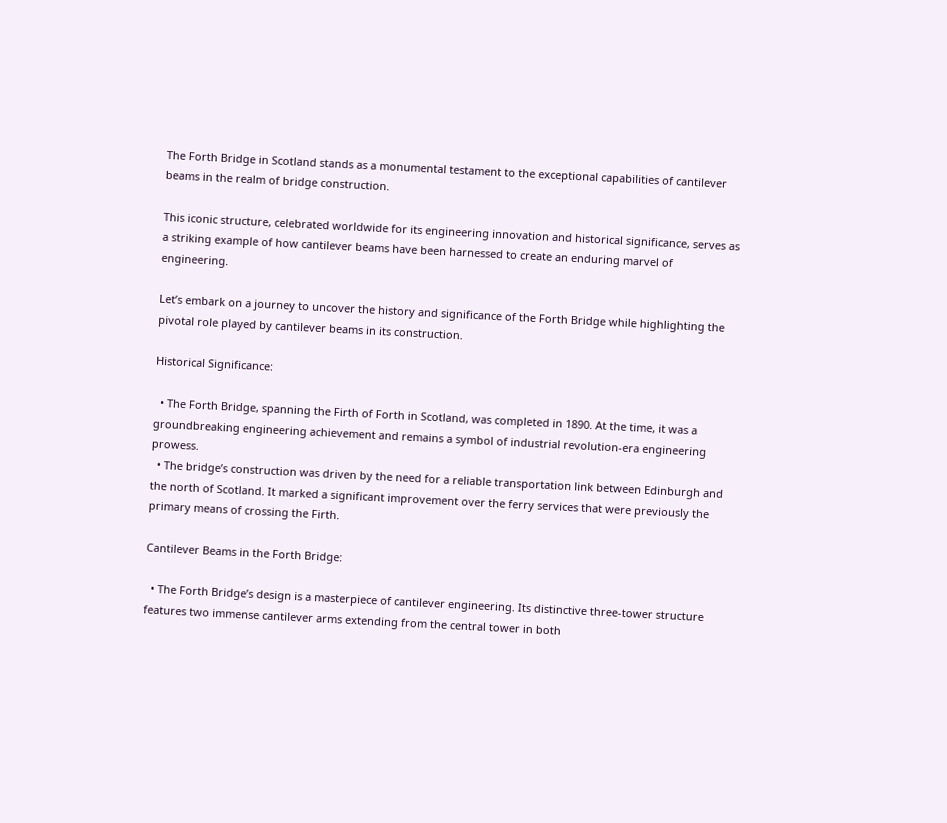The Forth Bridge in Scotland stands as a monumental testament to the exceptional capabilities of cantilever beams in the realm of bridge construction.

This iconic structure, celebrated worldwide for its engineering innovation and historical significance, serves as a striking example of how cantilever beams have been harnessed to create an enduring marvel of engineering.

Let’s embark on a journey to uncover the history and significance of the Forth Bridge while highlighting the pivotal role played by cantilever beams in its construction.

Historical Significance:

  • The Forth Bridge, spanning the Firth of Forth in Scotland, was completed in 1890. At the time, it was a groundbreaking engineering achievement and remains a symbol of industrial revolution-era engineering prowess.
  • The bridge’s construction was driven by the need for a reliable transportation link between Edinburgh and the north of Scotland. It marked a significant improvement over the ferry services that were previously the primary means of crossing the Firth.

Cantilever Beams in the Forth Bridge:

  • The Forth Bridge’s design is a masterpiece of cantilever engineering. Its distinctive three-tower structure features two immense cantilever arms extending from the central tower in both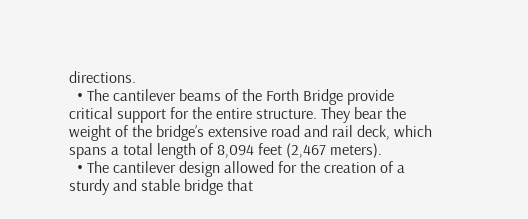directions.
  • The cantilever beams of the Forth Bridge provide critical support for the entire structure. They bear the weight of the bridge’s extensive road and rail deck, which spans a total length of 8,094 feet (2,467 meters).
  • The cantilever design allowed for the creation of a sturdy and stable bridge that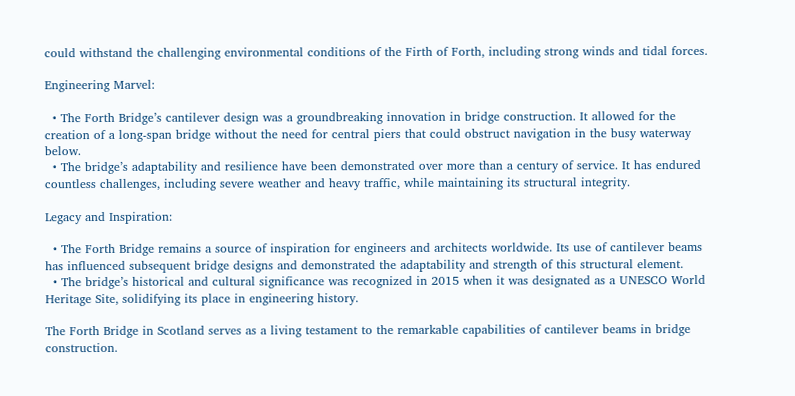could withstand the challenging environmental conditions of the Firth of Forth, including strong winds and tidal forces.

Engineering Marvel:

  • The Forth Bridge’s cantilever design was a groundbreaking innovation in bridge construction. It allowed for the creation of a long-span bridge without the need for central piers that could obstruct navigation in the busy waterway below.
  • The bridge’s adaptability and resilience have been demonstrated over more than a century of service. It has endured countless challenges, including severe weather and heavy traffic, while maintaining its structural integrity.

Legacy and Inspiration:

  • The Forth Bridge remains a source of inspiration for engineers and architects worldwide. Its use of cantilever beams has influenced subsequent bridge designs and demonstrated the adaptability and strength of this structural element.
  • The bridge’s historical and cultural significance was recognized in 2015 when it was designated as a UNESCO World Heritage Site, solidifying its place in engineering history.

The Forth Bridge in Scotland serves as a living testament to the remarkable capabilities of cantilever beams in bridge construction.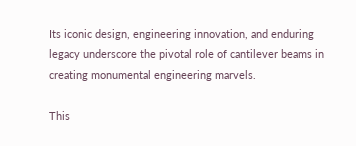Its iconic design, engineering innovation, and enduring legacy underscore the pivotal role of cantilever beams in creating monumental engineering marvels.

This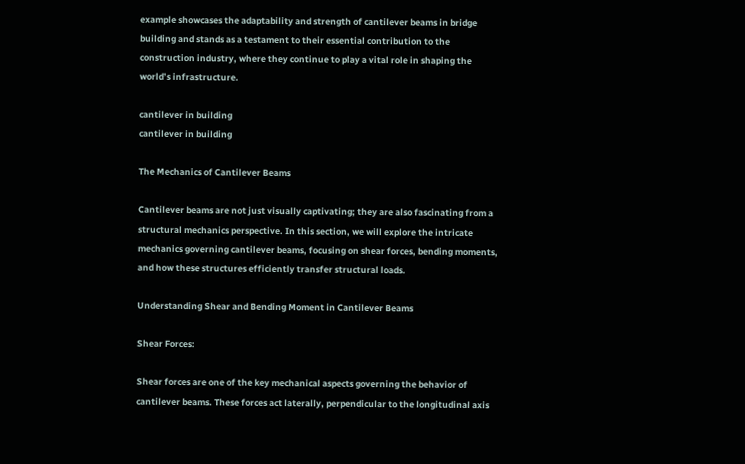example showcases the adaptability and strength of cantilever beams in bridge building and stands as a testament to their essential contribution to the construction industry, where they continue to play a vital role in shaping the world’s infrastructure.

cantilever in building
cantilever in building

The Mechanics of Cantilever Beams

Cantilever beams are not just visually captivating; they are also fascinating from a structural mechanics perspective. In this section, we will explore the intricate mechanics governing cantilever beams, focusing on shear forces, bending moments, and how these structures efficiently transfer structural loads.

Understanding Shear and Bending Moment in Cantilever Beams

Shear Forces:

Shear forces are one of the key mechanical aspects governing the behavior of cantilever beams. These forces act laterally, perpendicular to the longitudinal axis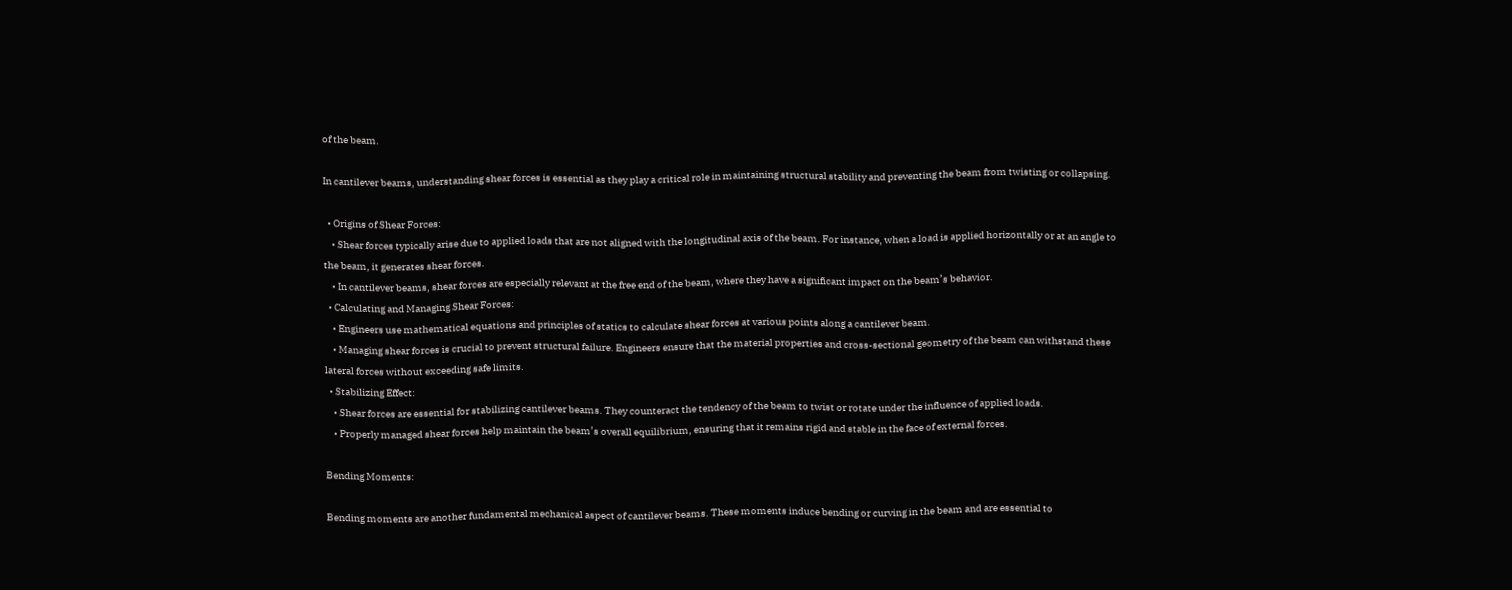of the beam.

In cantilever beams, understanding shear forces is essential as they play a critical role in maintaining structural stability and preventing the beam from twisting or collapsing.

  • Origins of Shear Forces:
    • Shear forces typically arise due to applied loads that are not aligned with the longitudinal axis of the beam. For instance, when a load is applied horizontally or at an angle to the beam, it generates shear forces.
    • In cantilever beams, shear forces are especially relevant at the free end of the beam, where they have a significant impact on the beam’s behavior.
  • Calculating and Managing Shear Forces:
    • Engineers use mathematical equations and principles of statics to calculate shear forces at various points along a cantilever beam.
    • Managing shear forces is crucial to prevent structural failure. Engineers ensure that the material properties and cross-sectional geometry of the beam can withstand these lateral forces without exceeding safe limits.
  • Stabilizing Effect:
    • Shear forces are essential for stabilizing cantilever beams. They counteract the tendency of the beam to twist or rotate under the influence of applied loads.
    • Properly managed shear forces help maintain the beam’s overall equilibrium, ensuring that it remains rigid and stable in the face of external forces.

Bending Moments:

Bending moments are another fundamental mechanical aspect of cantilever beams. These moments induce bending or curving in the beam and are essential to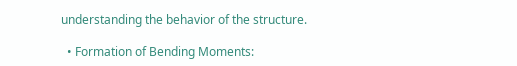understanding the behavior of the structure.

  • Formation of Bending Moments: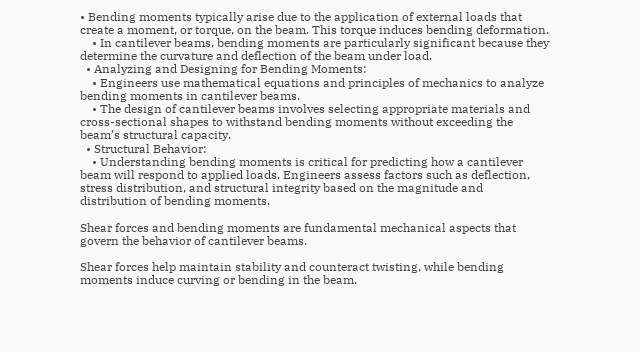• Bending moments typically arise due to the application of external loads that create a moment, or torque, on the beam. This torque induces bending deformation.
    • In cantilever beams, bending moments are particularly significant because they determine the curvature and deflection of the beam under load.
  • Analyzing and Designing for Bending Moments:
    • Engineers use mathematical equations and principles of mechanics to analyze bending moments in cantilever beams.
    • The design of cantilever beams involves selecting appropriate materials and cross-sectional shapes to withstand bending moments without exceeding the beam’s structural capacity.
  • Structural Behavior:
    • Understanding bending moments is critical for predicting how a cantilever beam will respond to applied loads. Engineers assess factors such as deflection, stress distribution, and structural integrity based on the magnitude and distribution of bending moments.

Shear forces and bending moments are fundamental mechanical aspects that govern the behavior of cantilever beams.

Shear forces help maintain stability and counteract twisting, while bending moments induce curving or bending in the beam.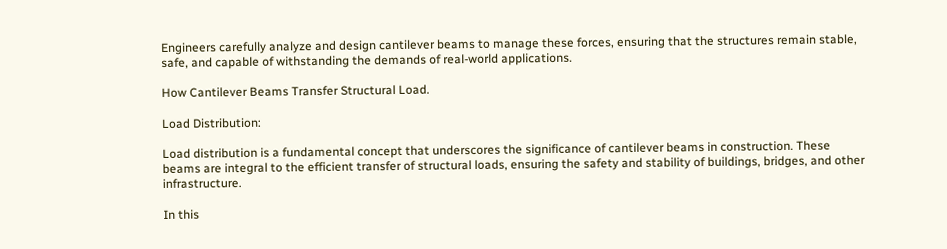Engineers carefully analyze and design cantilever beams to manage these forces, ensuring that the structures remain stable, safe, and capable of withstanding the demands of real-world applications.

How Cantilever Beams Transfer Structural Load.

Load Distribution:

Load distribution is a fundamental concept that underscores the significance of cantilever beams in construction. These beams are integral to the efficient transfer of structural loads, ensuring the safety and stability of buildings, bridges, and other infrastructure.

In this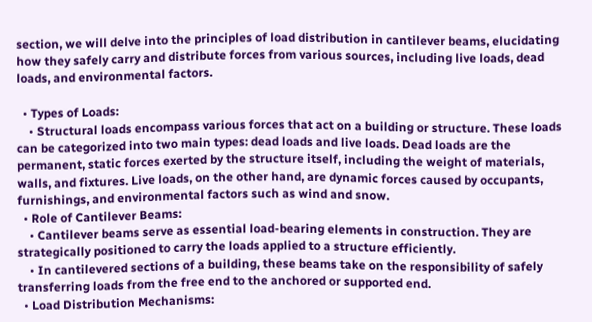section, we will delve into the principles of load distribution in cantilever beams, elucidating how they safely carry and distribute forces from various sources, including live loads, dead loads, and environmental factors.

  • Types of Loads:
    • Structural loads encompass various forces that act on a building or structure. These loads can be categorized into two main types: dead loads and live loads. Dead loads are the permanent, static forces exerted by the structure itself, including the weight of materials, walls, and fixtures. Live loads, on the other hand, are dynamic forces caused by occupants, furnishings, and environmental factors such as wind and snow.
  • Role of Cantilever Beams:
    • Cantilever beams serve as essential load-bearing elements in construction. They are strategically positioned to carry the loads applied to a structure efficiently.
    • In cantilevered sections of a building, these beams take on the responsibility of safely transferring loads from the free end to the anchored or supported end.
  • Load Distribution Mechanisms: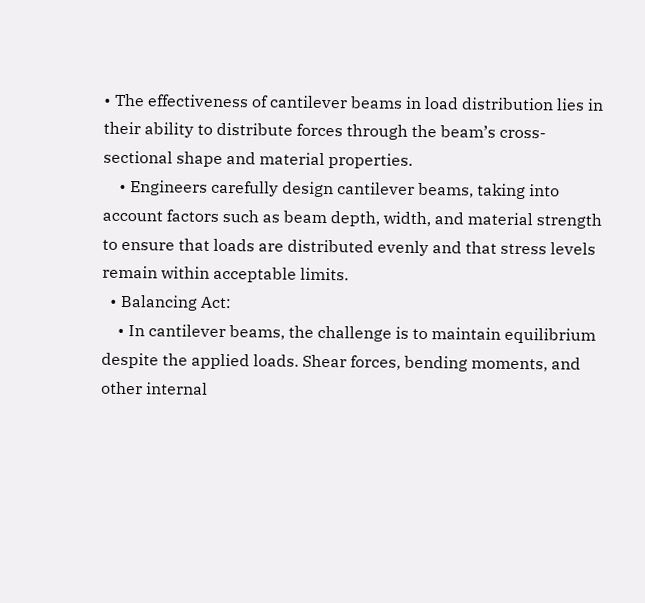• The effectiveness of cantilever beams in load distribution lies in their ability to distribute forces through the beam’s cross-sectional shape and material properties.
    • Engineers carefully design cantilever beams, taking into account factors such as beam depth, width, and material strength to ensure that loads are distributed evenly and that stress levels remain within acceptable limits.
  • Balancing Act:
    • In cantilever beams, the challenge is to maintain equilibrium despite the applied loads. Shear forces, bending moments, and other internal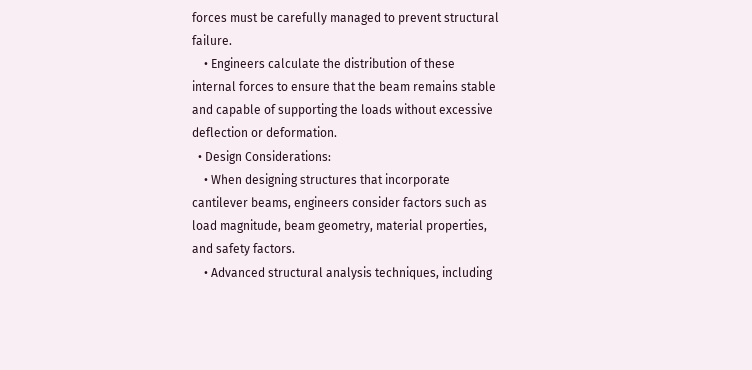forces must be carefully managed to prevent structural failure.
    • Engineers calculate the distribution of these internal forces to ensure that the beam remains stable and capable of supporting the loads without excessive deflection or deformation.
  • Design Considerations:
    • When designing structures that incorporate cantilever beams, engineers consider factors such as load magnitude, beam geometry, material properties, and safety factors.
    • Advanced structural analysis techniques, including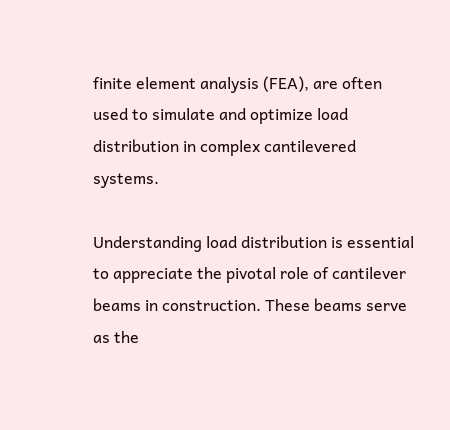finite element analysis (FEA), are often used to simulate and optimize load distribution in complex cantilevered systems.

Understanding load distribution is essential to appreciate the pivotal role of cantilever beams in construction. These beams serve as the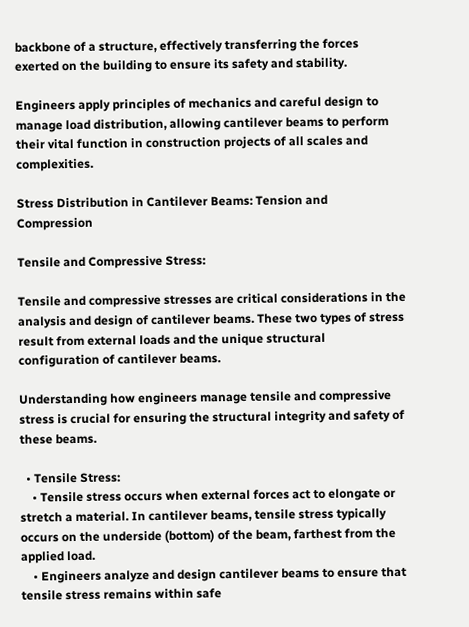backbone of a structure, effectively transferring the forces exerted on the building to ensure its safety and stability.

Engineers apply principles of mechanics and careful design to manage load distribution, allowing cantilever beams to perform their vital function in construction projects of all scales and complexities.

Stress Distribution in Cantilever Beams: Tension and Compression

Tensile and Compressive Stress:

Tensile and compressive stresses are critical considerations in the analysis and design of cantilever beams. These two types of stress result from external loads and the unique structural configuration of cantilever beams.

Understanding how engineers manage tensile and compressive stress is crucial for ensuring the structural integrity and safety of these beams.

  • Tensile Stress:
    • Tensile stress occurs when external forces act to elongate or stretch a material. In cantilever beams, tensile stress typically occurs on the underside (bottom) of the beam, farthest from the applied load.
    • Engineers analyze and design cantilever beams to ensure that tensile stress remains within safe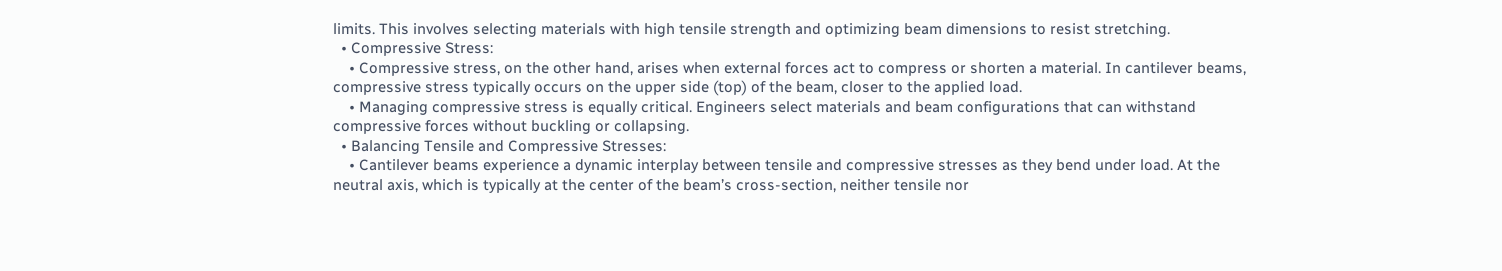limits. This involves selecting materials with high tensile strength and optimizing beam dimensions to resist stretching.
  • Compressive Stress:
    • Compressive stress, on the other hand, arises when external forces act to compress or shorten a material. In cantilever beams, compressive stress typically occurs on the upper side (top) of the beam, closer to the applied load.
    • Managing compressive stress is equally critical. Engineers select materials and beam configurations that can withstand compressive forces without buckling or collapsing.
  • Balancing Tensile and Compressive Stresses:
    • Cantilever beams experience a dynamic interplay between tensile and compressive stresses as they bend under load. At the neutral axis, which is typically at the center of the beam’s cross-section, neither tensile nor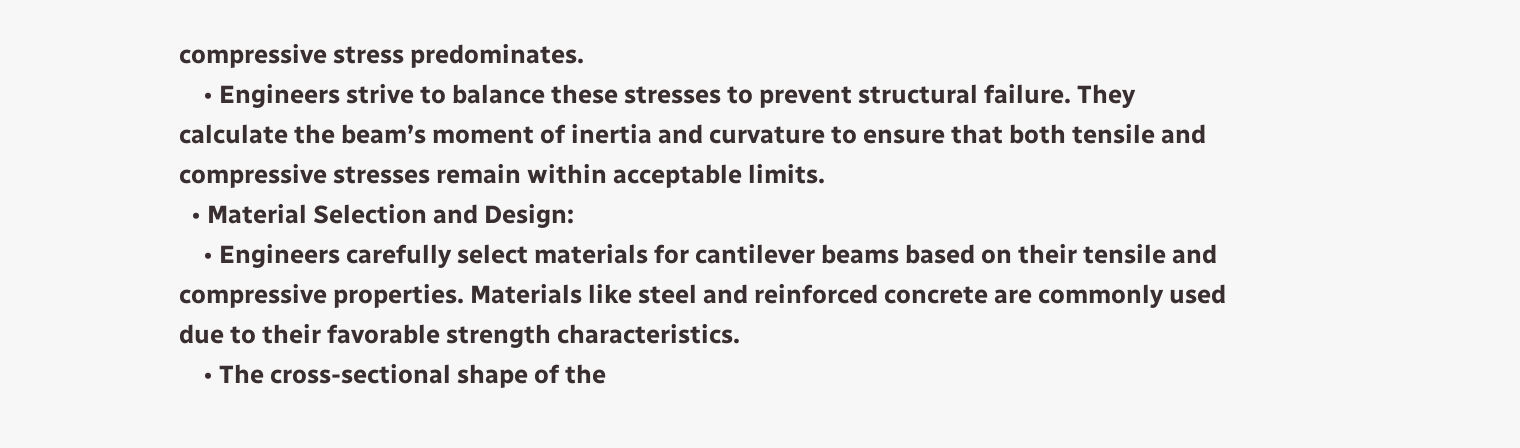compressive stress predominates.
    • Engineers strive to balance these stresses to prevent structural failure. They calculate the beam’s moment of inertia and curvature to ensure that both tensile and compressive stresses remain within acceptable limits.
  • Material Selection and Design:
    • Engineers carefully select materials for cantilever beams based on their tensile and compressive properties. Materials like steel and reinforced concrete are commonly used due to their favorable strength characteristics.
    • The cross-sectional shape of the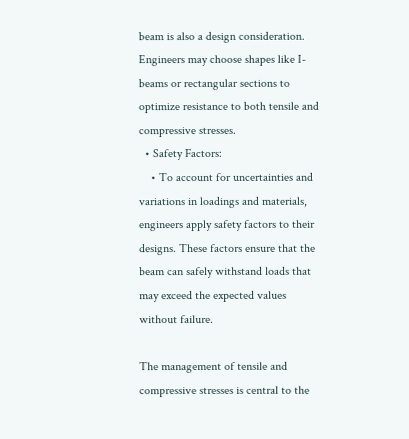beam is also a design consideration. Engineers may choose shapes like I-beams or rectangular sections to optimize resistance to both tensile and compressive stresses.
  • Safety Factors:
    • To account for uncertainties and variations in loadings and materials, engineers apply safety factors to their designs. These factors ensure that the beam can safely withstand loads that may exceed the expected values without failure.

The management of tensile and compressive stresses is central to the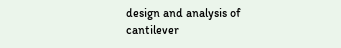design and analysis of cantilever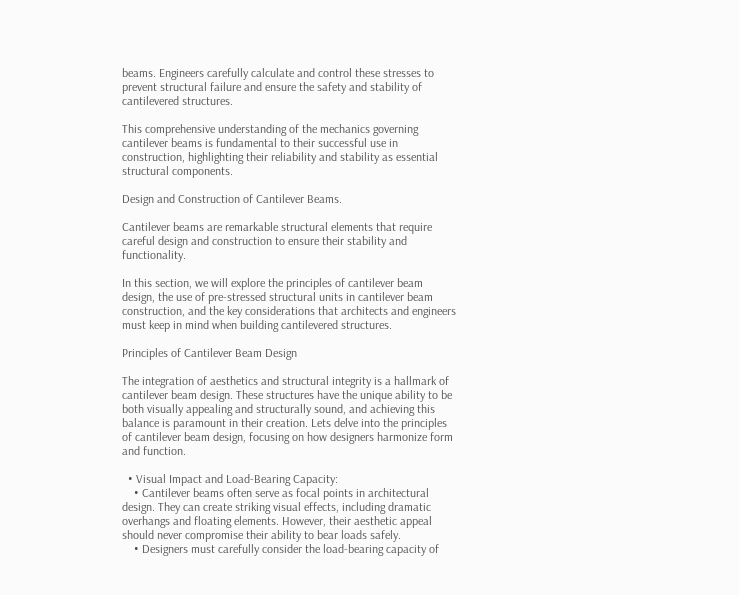beams. Engineers carefully calculate and control these stresses to prevent structural failure and ensure the safety and stability of cantilevered structures.

This comprehensive understanding of the mechanics governing cantilever beams is fundamental to their successful use in construction, highlighting their reliability and stability as essential structural components.

Design and Construction of Cantilever Beams.

Cantilever beams are remarkable structural elements that require careful design and construction to ensure their stability and functionality.

In this section, we will explore the principles of cantilever beam design, the use of pre-stressed structural units in cantilever beam construction, and the key considerations that architects and engineers must keep in mind when building cantilevered structures.

Principles of Cantilever Beam Design

The integration of aesthetics and structural integrity is a hallmark of cantilever beam design. These structures have the unique ability to be both visually appealing and structurally sound, and achieving this balance is paramount in their creation. Lets delve into the principles of cantilever beam design, focusing on how designers harmonize form and function.

  • Visual Impact and Load-Bearing Capacity:
    • Cantilever beams often serve as focal points in architectural design. They can create striking visual effects, including dramatic overhangs and floating elements. However, their aesthetic appeal should never compromise their ability to bear loads safely.
    • Designers must carefully consider the load-bearing capacity of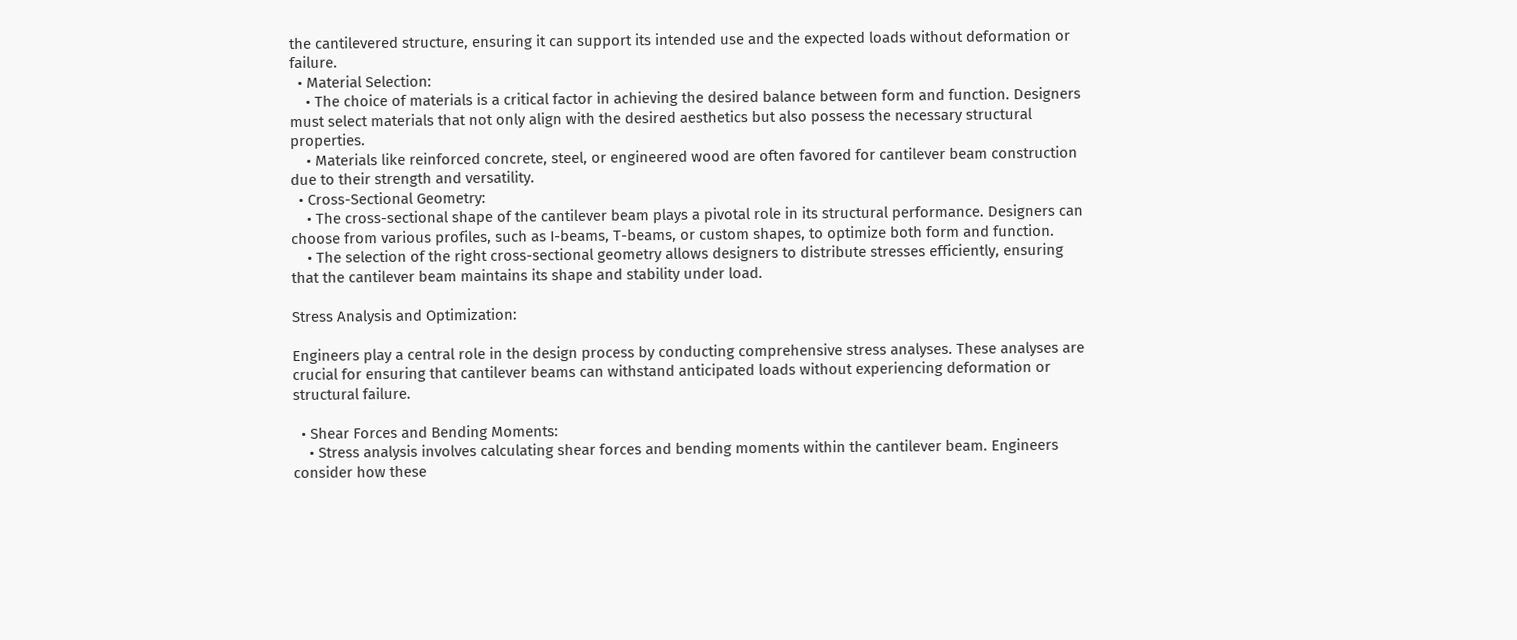the cantilevered structure, ensuring it can support its intended use and the expected loads without deformation or failure.
  • Material Selection:
    • The choice of materials is a critical factor in achieving the desired balance between form and function. Designers must select materials that not only align with the desired aesthetics but also possess the necessary structural properties.
    • Materials like reinforced concrete, steel, or engineered wood are often favored for cantilever beam construction due to their strength and versatility.
  • Cross-Sectional Geometry:
    • The cross-sectional shape of the cantilever beam plays a pivotal role in its structural performance. Designers can choose from various profiles, such as I-beams, T-beams, or custom shapes, to optimize both form and function.
    • The selection of the right cross-sectional geometry allows designers to distribute stresses efficiently, ensuring that the cantilever beam maintains its shape and stability under load.

Stress Analysis and Optimization:

Engineers play a central role in the design process by conducting comprehensive stress analyses. These analyses are crucial for ensuring that cantilever beams can withstand anticipated loads without experiencing deformation or structural failure.

  • Shear Forces and Bending Moments:
    • Stress analysis involves calculating shear forces and bending moments within the cantilever beam. Engineers consider how these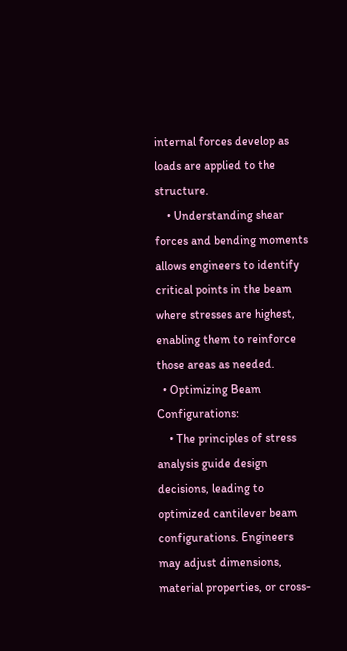internal forces develop as loads are applied to the structure.
    • Understanding shear forces and bending moments allows engineers to identify critical points in the beam where stresses are highest, enabling them to reinforce those areas as needed.
  • Optimizing Beam Configurations:
    • The principles of stress analysis guide design decisions, leading to optimized cantilever beam configurations. Engineers may adjust dimensions, material properties, or cross-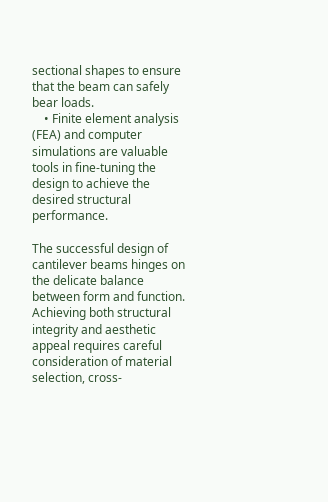sectional shapes to ensure that the beam can safely bear loads.
    • Finite element analysis (FEA) and computer simulations are valuable tools in fine-tuning the design to achieve the desired structural performance.

The successful design of cantilever beams hinges on the delicate balance between form and function. Achieving both structural integrity and aesthetic appeal requires careful consideration of material selection, cross-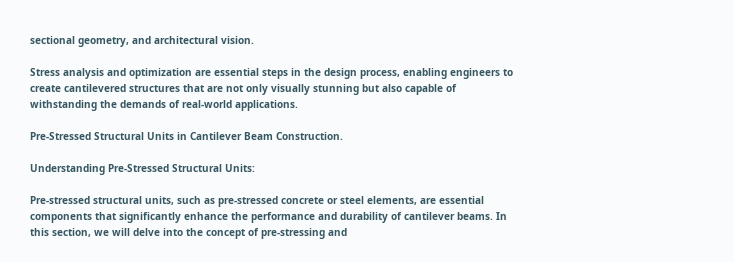sectional geometry, and architectural vision.

Stress analysis and optimization are essential steps in the design process, enabling engineers to create cantilevered structures that are not only visually stunning but also capable of withstanding the demands of real-world applications.

Pre-Stressed Structural Units in Cantilever Beam Construction.

Understanding Pre-Stressed Structural Units:

Pre-stressed structural units, such as pre-stressed concrete or steel elements, are essential components that significantly enhance the performance and durability of cantilever beams. In this section, we will delve into the concept of pre-stressing and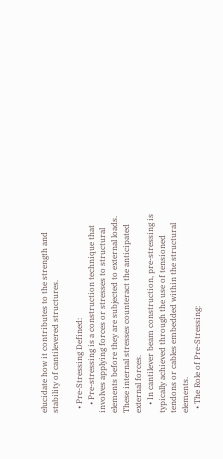elucidate how it contributes to the strength and stability of cantilevered structures.

  • Pre-Stressing Defined:
    • Pre-stressing is a construction technique that involves applying forces or stresses to structural elements before they are subjected to external loads. These internal stresses counteract the anticipated external forces.
    • In cantilever beam construction, pre-stressing is typically achieved through the use of tensioned tendons or cables embedded within the structural elements.
  • The Role of Pre-Stressing: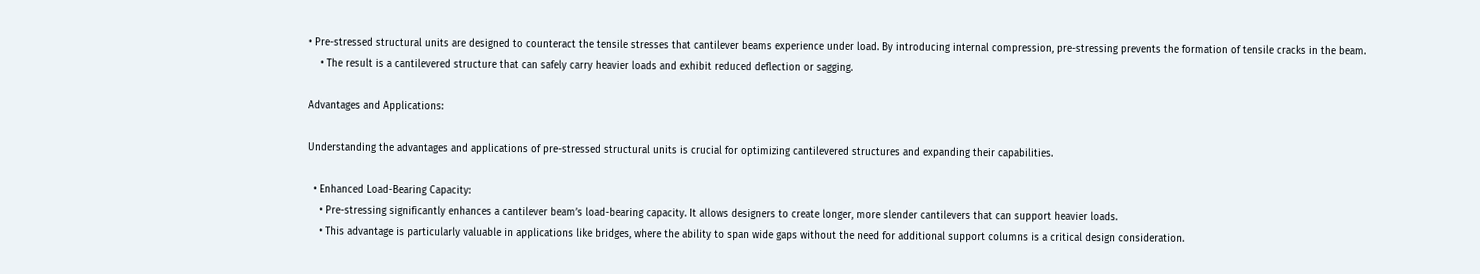• Pre-stressed structural units are designed to counteract the tensile stresses that cantilever beams experience under load. By introducing internal compression, pre-stressing prevents the formation of tensile cracks in the beam.
    • The result is a cantilevered structure that can safely carry heavier loads and exhibit reduced deflection or sagging.

Advantages and Applications:

Understanding the advantages and applications of pre-stressed structural units is crucial for optimizing cantilevered structures and expanding their capabilities.

  • Enhanced Load-Bearing Capacity:
    • Pre-stressing significantly enhances a cantilever beam’s load-bearing capacity. It allows designers to create longer, more slender cantilevers that can support heavier loads.
    • This advantage is particularly valuable in applications like bridges, where the ability to span wide gaps without the need for additional support columns is a critical design consideration.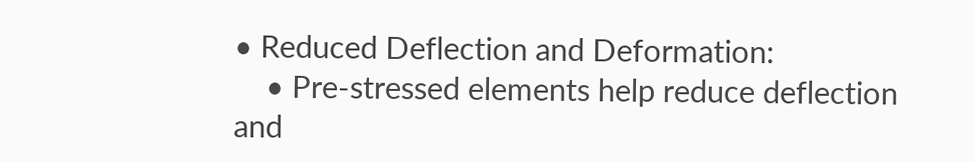• Reduced Deflection and Deformation:
    • Pre-stressed elements help reduce deflection and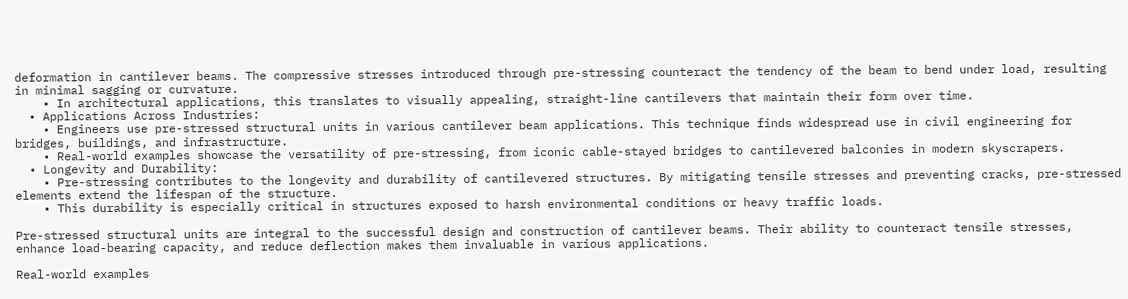deformation in cantilever beams. The compressive stresses introduced through pre-stressing counteract the tendency of the beam to bend under load, resulting in minimal sagging or curvature.
    • In architectural applications, this translates to visually appealing, straight-line cantilevers that maintain their form over time.
  • Applications Across Industries:
    • Engineers use pre-stressed structural units in various cantilever beam applications. This technique finds widespread use in civil engineering for bridges, buildings, and infrastructure.
    • Real-world examples showcase the versatility of pre-stressing, from iconic cable-stayed bridges to cantilevered balconies in modern skyscrapers.
  • Longevity and Durability:
    • Pre-stressing contributes to the longevity and durability of cantilevered structures. By mitigating tensile stresses and preventing cracks, pre-stressed elements extend the lifespan of the structure.
    • This durability is especially critical in structures exposed to harsh environmental conditions or heavy traffic loads.

Pre-stressed structural units are integral to the successful design and construction of cantilever beams. Their ability to counteract tensile stresses, enhance load-bearing capacity, and reduce deflection makes them invaluable in various applications.

Real-world examples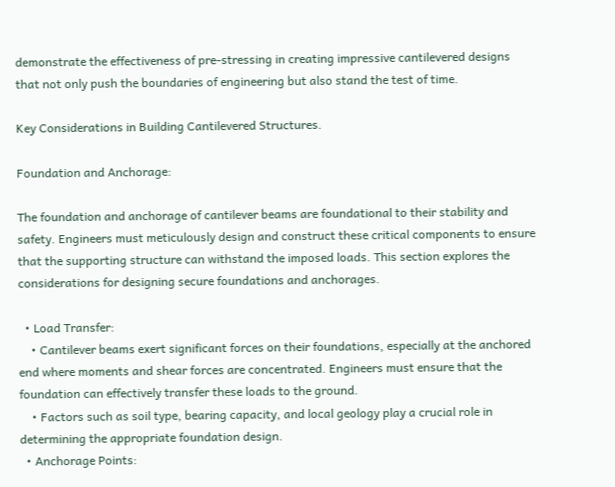demonstrate the effectiveness of pre-stressing in creating impressive cantilevered designs that not only push the boundaries of engineering but also stand the test of time.

Key Considerations in Building Cantilevered Structures.

Foundation and Anchorage:

The foundation and anchorage of cantilever beams are foundational to their stability and safety. Engineers must meticulously design and construct these critical components to ensure that the supporting structure can withstand the imposed loads. This section explores the considerations for designing secure foundations and anchorages.

  • Load Transfer:
    • Cantilever beams exert significant forces on their foundations, especially at the anchored end where moments and shear forces are concentrated. Engineers must ensure that the foundation can effectively transfer these loads to the ground.
    • Factors such as soil type, bearing capacity, and local geology play a crucial role in determining the appropriate foundation design.
  • Anchorage Points: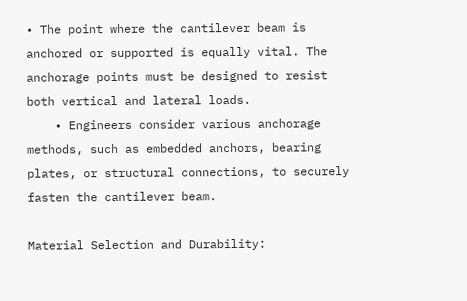• The point where the cantilever beam is anchored or supported is equally vital. The anchorage points must be designed to resist both vertical and lateral loads.
    • Engineers consider various anchorage methods, such as embedded anchors, bearing plates, or structural connections, to securely fasten the cantilever beam.

Material Selection and Durability: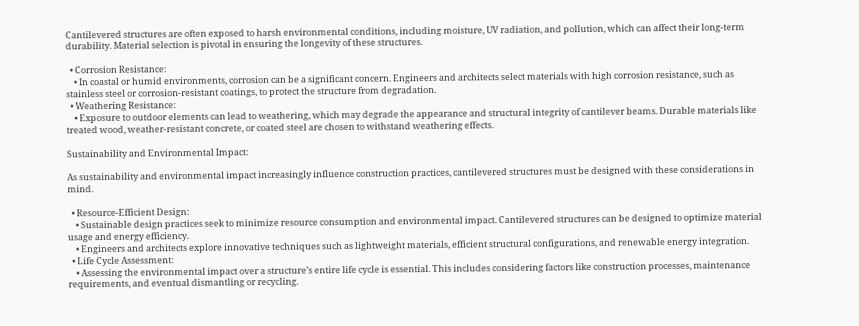Cantilevered structures are often exposed to harsh environmental conditions, including moisture, UV radiation, and pollution, which can affect their long-term durability. Material selection is pivotal in ensuring the longevity of these structures.

  • Corrosion Resistance:
    • In coastal or humid environments, corrosion can be a significant concern. Engineers and architects select materials with high corrosion resistance, such as stainless steel or corrosion-resistant coatings, to protect the structure from degradation.
  • Weathering Resistance:
    • Exposure to outdoor elements can lead to weathering, which may degrade the appearance and structural integrity of cantilever beams. Durable materials like treated wood, weather-resistant concrete, or coated steel are chosen to withstand weathering effects.

Sustainability and Environmental Impact:

As sustainability and environmental impact increasingly influence construction practices, cantilevered structures must be designed with these considerations in mind.

  • Resource-Efficient Design:
    • Sustainable design practices seek to minimize resource consumption and environmental impact. Cantilevered structures can be designed to optimize material usage and energy efficiency.
    • Engineers and architects explore innovative techniques such as lightweight materials, efficient structural configurations, and renewable energy integration.
  • Life Cycle Assessment:
    • Assessing the environmental impact over a structure’s entire life cycle is essential. This includes considering factors like construction processes, maintenance requirements, and eventual dismantling or recycling.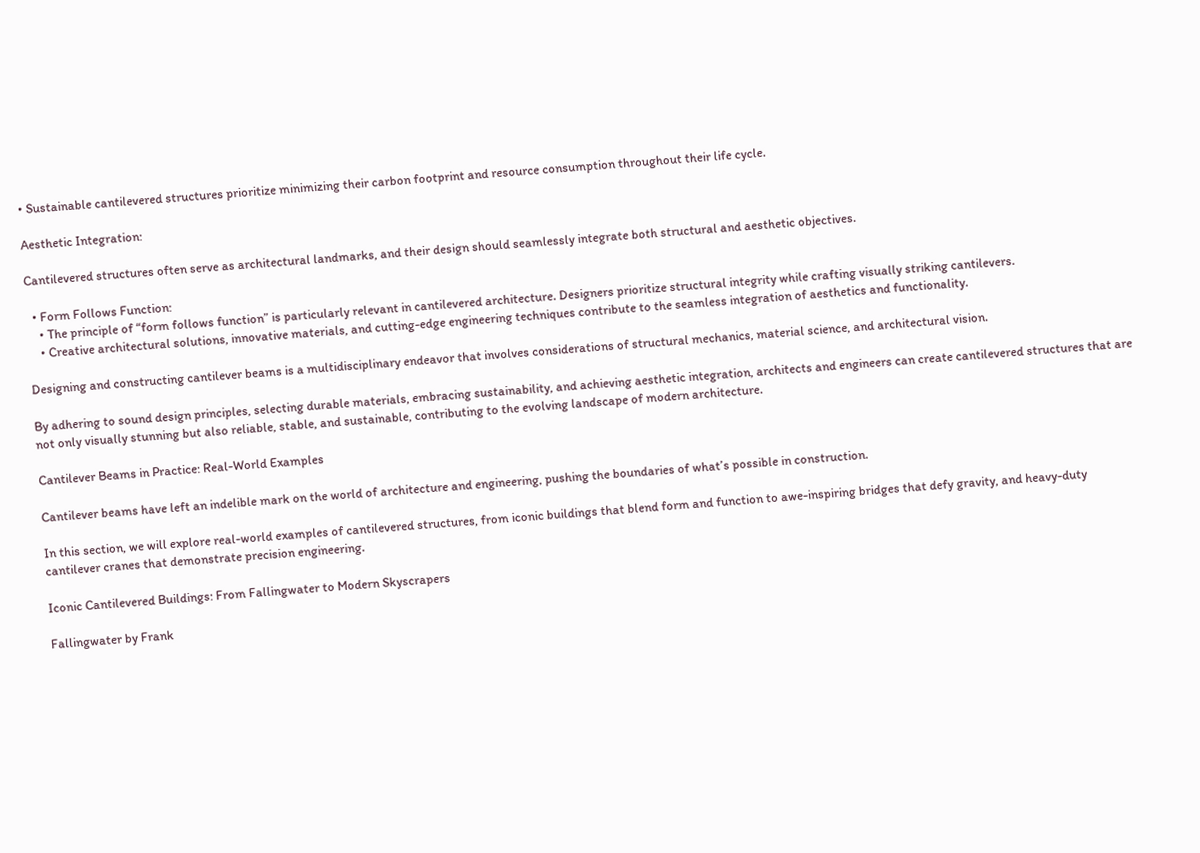• Sustainable cantilevered structures prioritize minimizing their carbon footprint and resource consumption throughout their life cycle.

Aesthetic Integration:

Cantilevered structures often serve as architectural landmarks, and their design should seamlessly integrate both structural and aesthetic objectives.

  • Form Follows Function:
    • The principle of “form follows function” is particularly relevant in cantilevered architecture. Designers prioritize structural integrity while crafting visually striking cantilevers.
    • Creative architectural solutions, innovative materials, and cutting-edge engineering techniques contribute to the seamless integration of aesthetics and functionality.

Designing and constructing cantilever beams is a multidisciplinary endeavor that involves considerations of structural mechanics, material science, and architectural vision.

By adhering to sound design principles, selecting durable materials, embracing sustainability, and achieving aesthetic integration, architects and engineers can create cantilevered structures that are not only visually stunning but also reliable, stable, and sustainable, contributing to the evolving landscape of modern architecture.

Cantilever Beams in Practice: Real-World Examples

Cantilever beams have left an indelible mark on the world of architecture and engineering, pushing the boundaries of what’s possible in construction.

In this section, we will explore real-world examples of cantilevered structures, from iconic buildings that blend form and function to awe-inspiring bridges that defy gravity, and heavy-duty cantilever cranes that demonstrate precision engineering.

Iconic Cantilevered Buildings: From Fallingwater to Modern Skyscrapers

Fallingwater by Frank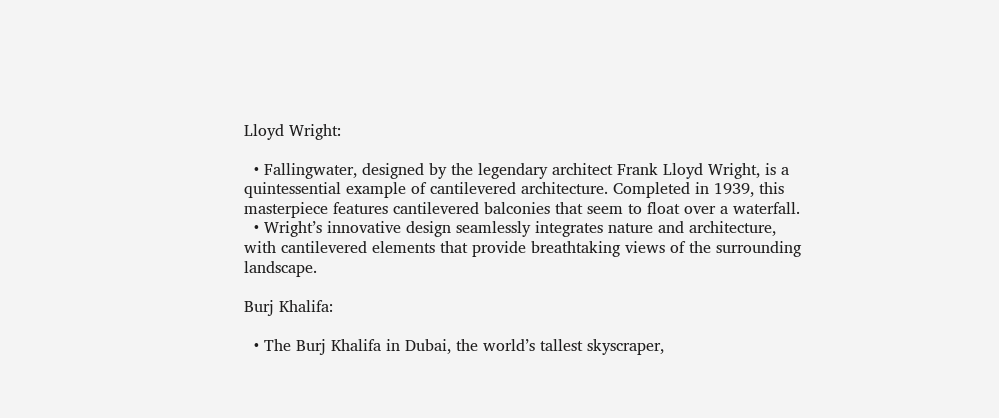Lloyd Wright:

  • Fallingwater, designed by the legendary architect Frank Lloyd Wright, is a quintessential example of cantilevered architecture. Completed in 1939, this masterpiece features cantilevered balconies that seem to float over a waterfall.
  • Wright’s innovative design seamlessly integrates nature and architecture, with cantilevered elements that provide breathtaking views of the surrounding landscape.

Burj Khalifa:

  • The Burj Khalifa in Dubai, the world’s tallest skyscraper,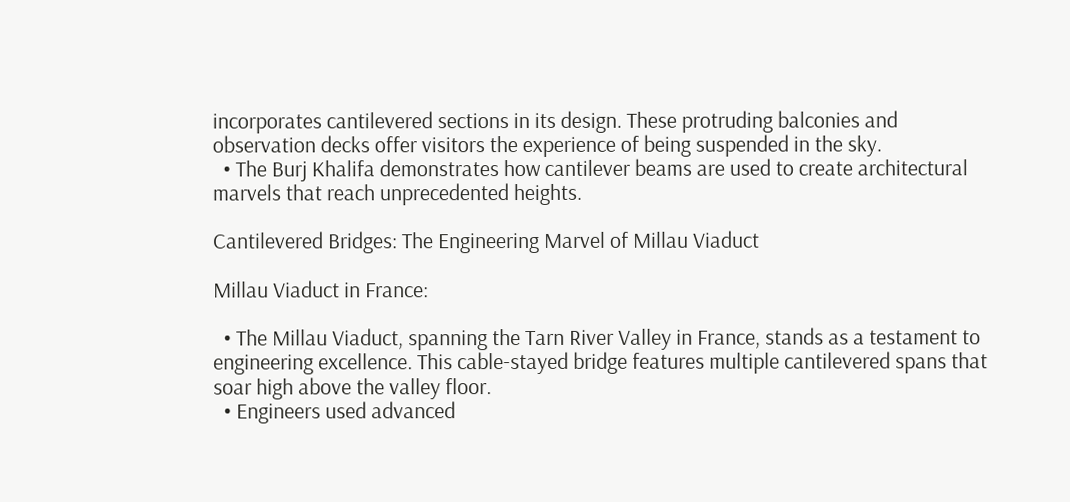incorporates cantilevered sections in its design. These protruding balconies and observation decks offer visitors the experience of being suspended in the sky.
  • The Burj Khalifa demonstrates how cantilever beams are used to create architectural marvels that reach unprecedented heights.

Cantilevered Bridges: The Engineering Marvel of Millau Viaduct

Millau Viaduct in France:

  • The Millau Viaduct, spanning the Tarn River Valley in France, stands as a testament to engineering excellence. This cable-stayed bridge features multiple cantilevered spans that soar high above the valley floor.
  • Engineers used advanced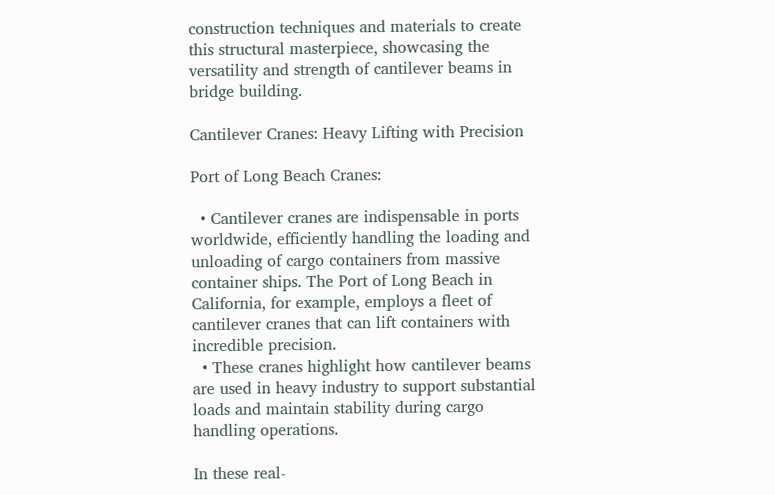construction techniques and materials to create this structural masterpiece, showcasing the versatility and strength of cantilever beams in bridge building.

Cantilever Cranes: Heavy Lifting with Precision

Port of Long Beach Cranes:

  • Cantilever cranes are indispensable in ports worldwide, efficiently handling the loading and unloading of cargo containers from massive container ships. The Port of Long Beach in California, for example, employs a fleet of cantilever cranes that can lift containers with incredible precision.
  • These cranes highlight how cantilever beams are used in heavy industry to support substantial loads and maintain stability during cargo handling operations.

In these real-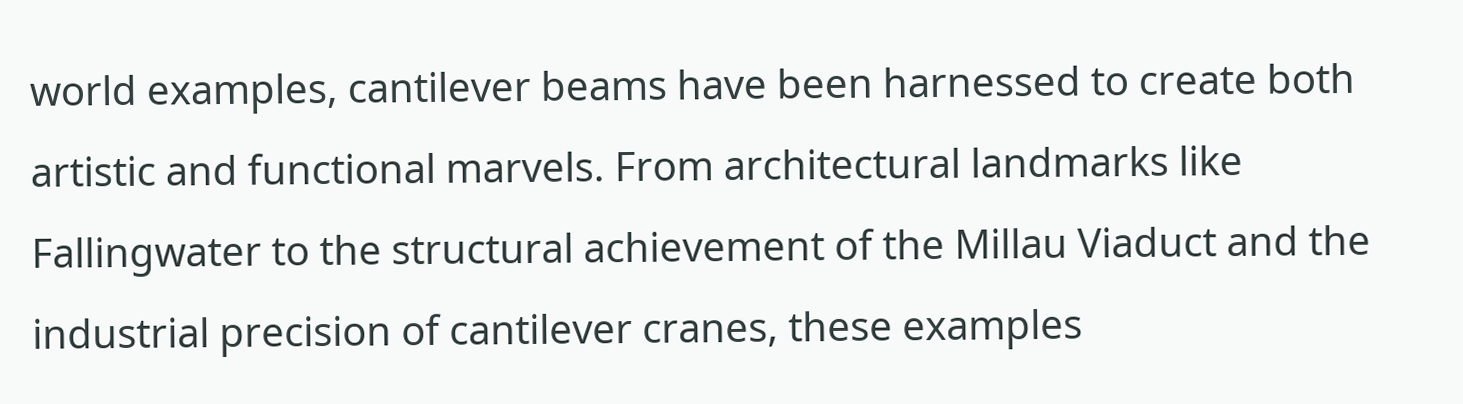world examples, cantilever beams have been harnessed to create both artistic and functional marvels. From architectural landmarks like Fallingwater to the structural achievement of the Millau Viaduct and the industrial precision of cantilever cranes, these examples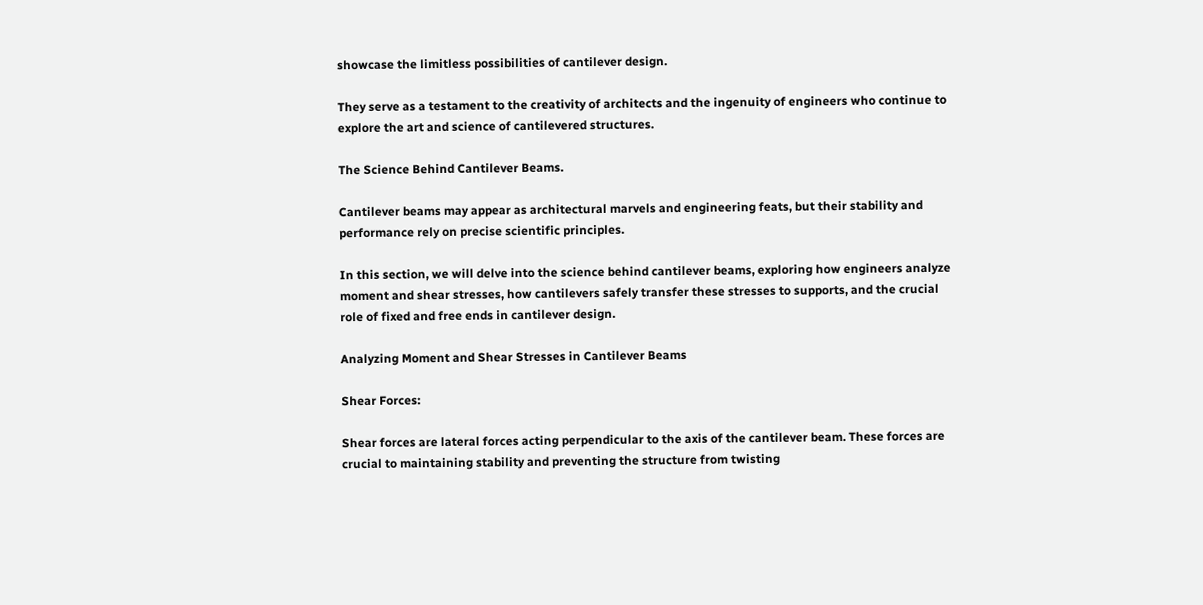showcase the limitless possibilities of cantilever design.

They serve as a testament to the creativity of architects and the ingenuity of engineers who continue to explore the art and science of cantilevered structures.

The Science Behind Cantilever Beams.

Cantilever beams may appear as architectural marvels and engineering feats, but their stability and performance rely on precise scientific principles.

In this section, we will delve into the science behind cantilever beams, exploring how engineers analyze moment and shear stresses, how cantilevers safely transfer these stresses to supports, and the crucial role of fixed and free ends in cantilever design.

Analyzing Moment and Shear Stresses in Cantilever Beams

Shear Forces:

Shear forces are lateral forces acting perpendicular to the axis of the cantilever beam. These forces are crucial to maintaining stability and preventing the structure from twisting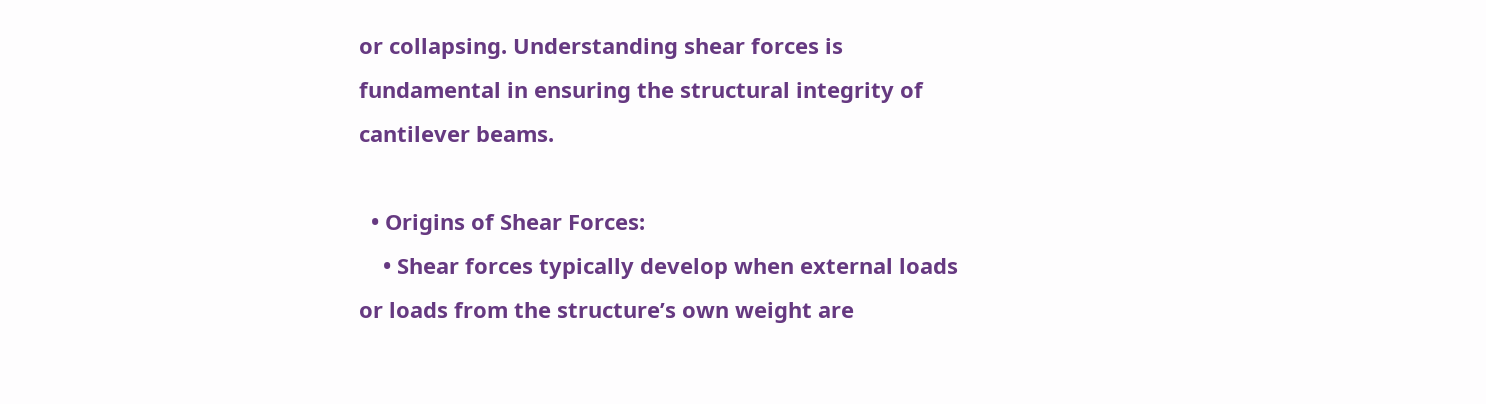or collapsing. Understanding shear forces is fundamental in ensuring the structural integrity of cantilever beams.

  • Origins of Shear Forces:
    • Shear forces typically develop when external loads or loads from the structure’s own weight are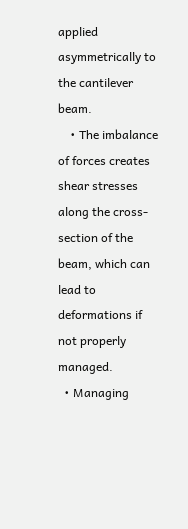applied asymmetrically to the cantilever beam.
    • The imbalance of forces creates shear stresses along the cross-section of the beam, which can lead to deformations if not properly managed.
  • Managing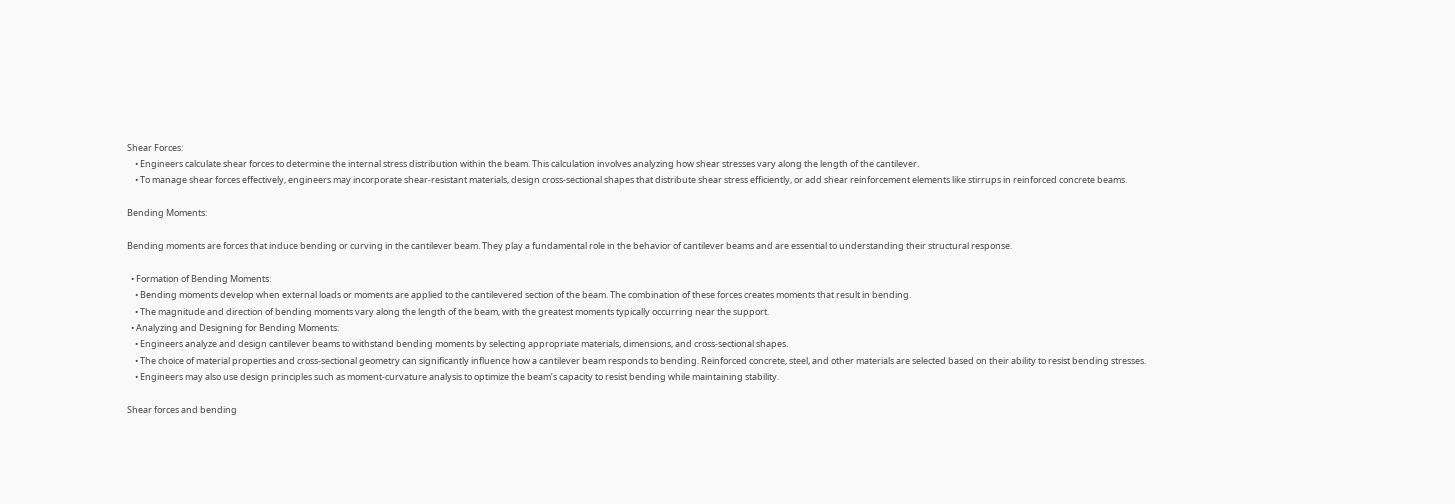Shear Forces:
    • Engineers calculate shear forces to determine the internal stress distribution within the beam. This calculation involves analyzing how shear stresses vary along the length of the cantilever.
    • To manage shear forces effectively, engineers may incorporate shear-resistant materials, design cross-sectional shapes that distribute shear stress efficiently, or add shear reinforcement elements like stirrups in reinforced concrete beams.

Bending Moments:

Bending moments are forces that induce bending or curving in the cantilever beam. They play a fundamental role in the behavior of cantilever beams and are essential to understanding their structural response.

  • Formation of Bending Moments:
    • Bending moments develop when external loads or moments are applied to the cantilevered section of the beam. The combination of these forces creates moments that result in bending.
    • The magnitude and direction of bending moments vary along the length of the beam, with the greatest moments typically occurring near the support.
  • Analyzing and Designing for Bending Moments:
    • Engineers analyze and design cantilever beams to withstand bending moments by selecting appropriate materials, dimensions, and cross-sectional shapes.
    • The choice of material properties and cross-sectional geometry can significantly influence how a cantilever beam responds to bending. Reinforced concrete, steel, and other materials are selected based on their ability to resist bending stresses.
    • Engineers may also use design principles such as moment-curvature analysis to optimize the beam’s capacity to resist bending while maintaining stability.

Shear forces and bending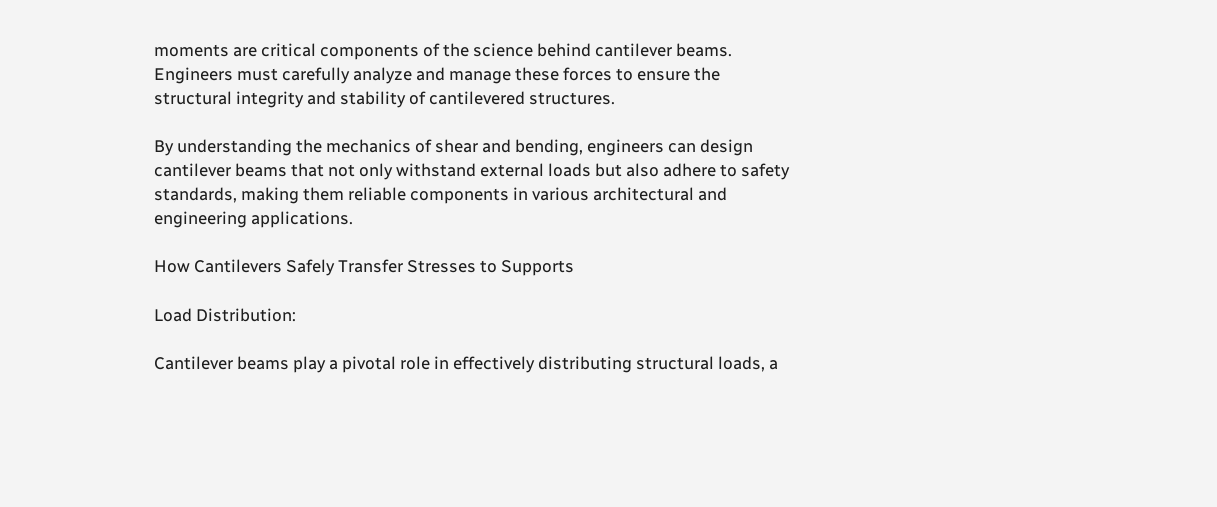moments are critical components of the science behind cantilever beams. Engineers must carefully analyze and manage these forces to ensure the structural integrity and stability of cantilevered structures.

By understanding the mechanics of shear and bending, engineers can design cantilever beams that not only withstand external loads but also adhere to safety standards, making them reliable components in various architectural and engineering applications.

How Cantilevers Safely Transfer Stresses to Supports

Load Distribution:

Cantilever beams play a pivotal role in effectively distributing structural loads, a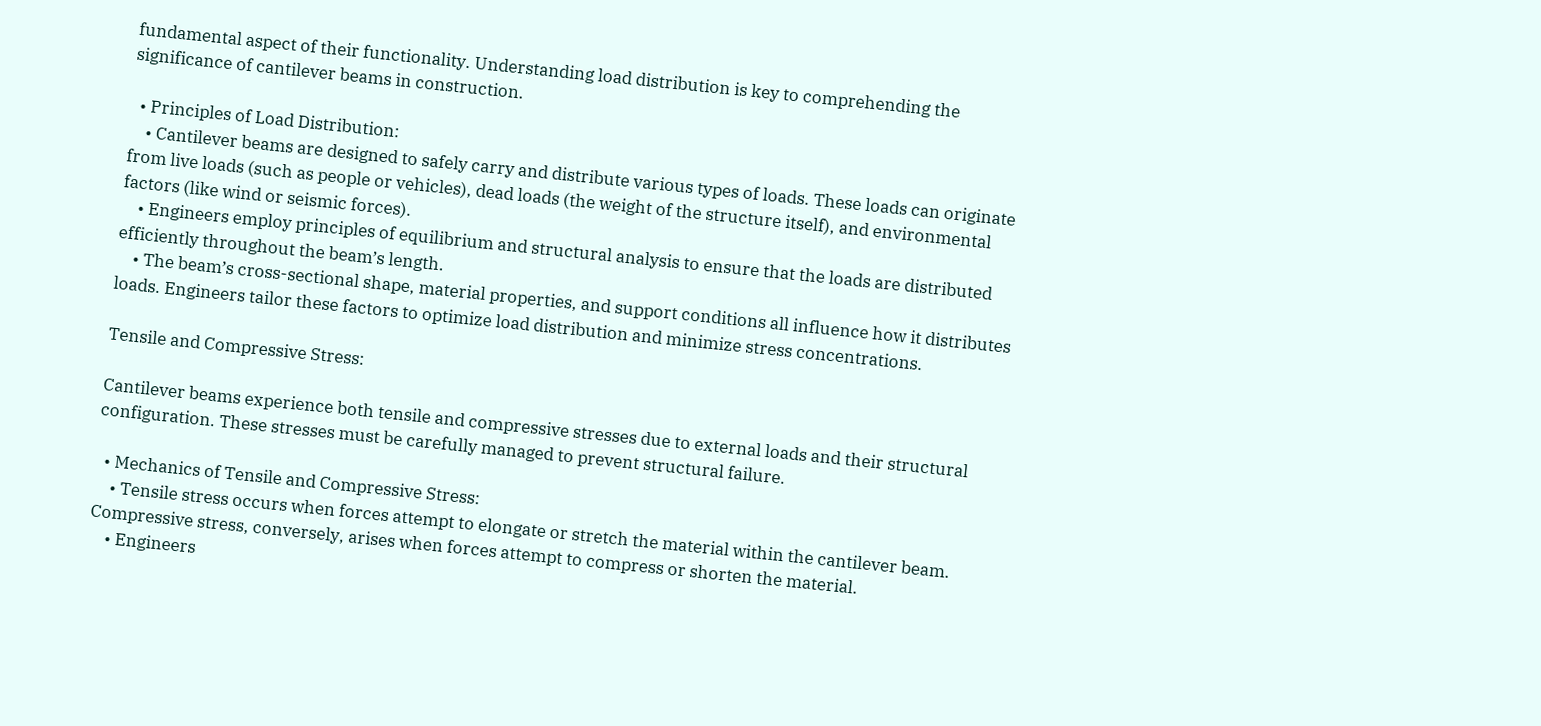fundamental aspect of their functionality. Understanding load distribution is key to comprehending the significance of cantilever beams in construction.

  • Principles of Load Distribution:
    • Cantilever beams are designed to safely carry and distribute various types of loads. These loads can originate from live loads (such as people or vehicles), dead loads (the weight of the structure itself), and environmental factors (like wind or seismic forces).
    • Engineers employ principles of equilibrium and structural analysis to ensure that the loads are distributed efficiently throughout the beam’s length.
    • The beam’s cross-sectional shape, material properties, and support conditions all influence how it distributes loads. Engineers tailor these factors to optimize load distribution and minimize stress concentrations.

Tensile and Compressive Stress:

Cantilever beams experience both tensile and compressive stresses due to external loads and their structural configuration. These stresses must be carefully managed to prevent structural failure.

  • Mechanics of Tensile and Compressive Stress:
    • Tensile stress occurs when forces attempt to elongate or stretch the material within the cantilever beam. Compressive stress, conversely, arises when forces attempt to compress or shorten the material.
    • Engineers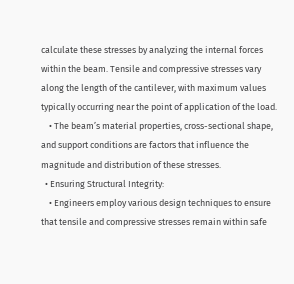calculate these stresses by analyzing the internal forces within the beam. Tensile and compressive stresses vary along the length of the cantilever, with maximum values typically occurring near the point of application of the load.
    • The beam’s material properties, cross-sectional shape, and support conditions are factors that influence the magnitude and distribution of these stresses.
  • Ensuring Structural Integrity:
    • Engineers employ various design techniques to ensure that tensile and compressive stresses remain within safe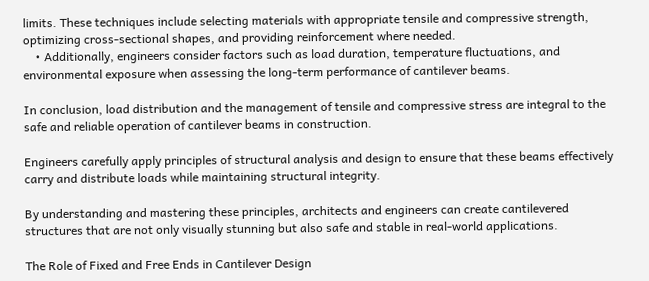limits. These techniques include selecting materials with appropriate tensile and compressive strength, optimizing cross-sectional shapes, and providing reinforcement where needed.
    • Additionally, engineers consider factors such as load duration, temperature fluctuations, and environmental exposure when assessing the long-term performance of cantilever beams.

In conclusion, load distribution and the management of tensile and compressive stress are integral to the safe and reliable operation of cantilever beams in construction.

Engineers carefully apply principles of structural analysis and design to ensure that these beams effectively carry and distribute loads while maintaining structural integrity.

By understanding and mastering these principles, architects and engineers can create cantilevered structures that are not only visually stunning but also safe and stable in real-world applications.

The Role of Fixed and Free Ends in Cantilever Design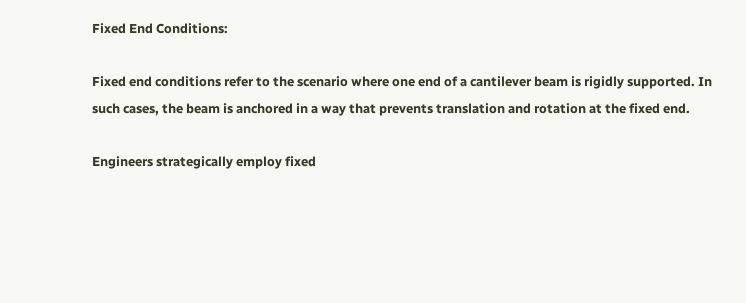Fixed End Conditions:

Fixed end conditions refer to the scenario where one end of a cantilever beam is rigidly supported. In such cases, the beam is anchored in a way that prevents translation and rotation at the fixed end.

Engineers strategically employ fixed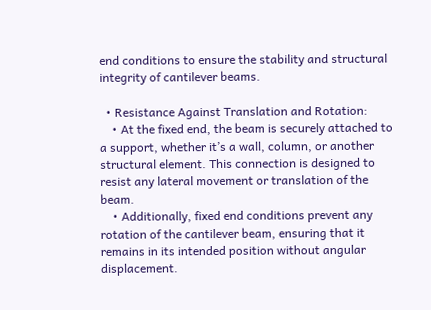end conditions to ensure the stability and structural integrity of cantilever beams.

  • Resistance Against Translation and Rotation:
    • At the fixed end, the beam is securely attached to a support, whether it’s a wall, column, or another structural element. This connection is designed to resist any lateral movement or translation of the beam.
    • Additionally, fixed end conditions prevent any rotation of the cantilever beam, ensuring that it remains in its intended position without angular displacement.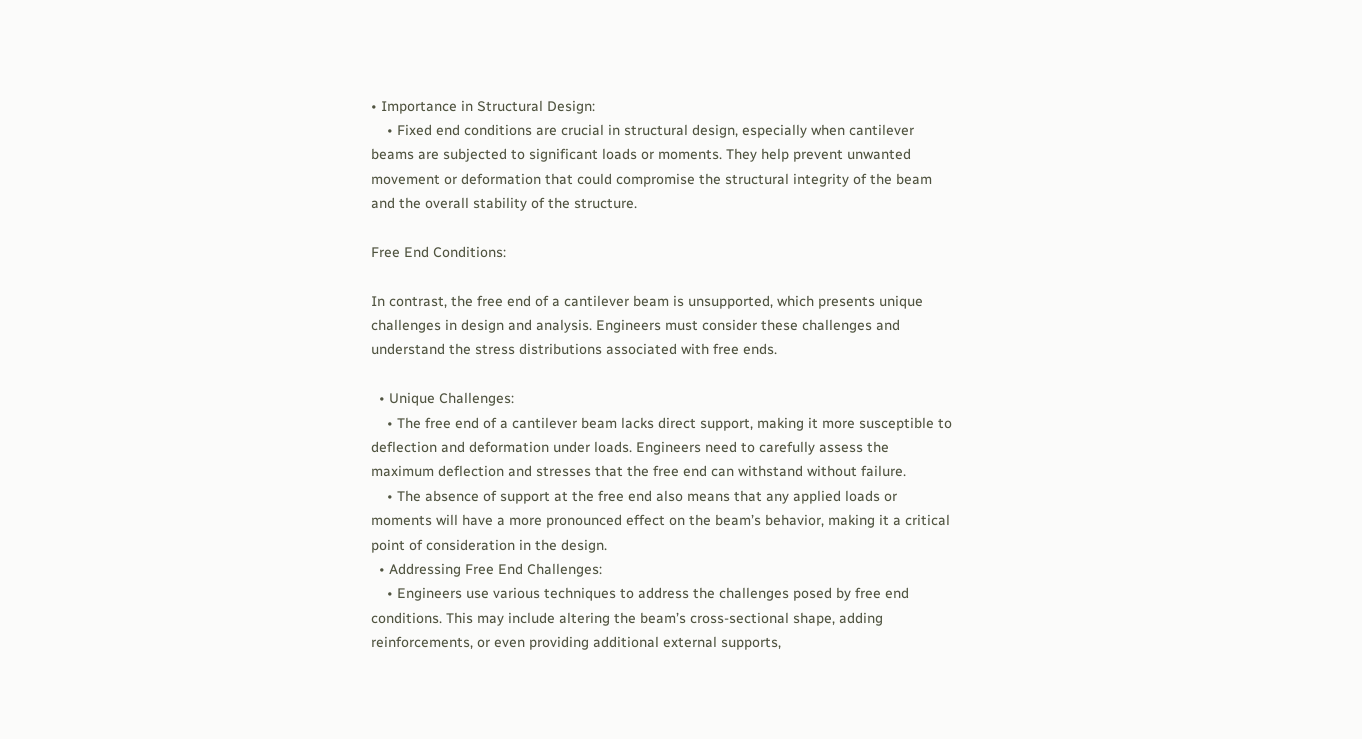• Importance in Structural Design:
    • Fixed end conditions are crucial in structural design, especially when cantilever beams are subjected to significant loads or moments. They help prevent unwanted movement or deformation that could compromise the structural integrity of the beam and the overall stability of the structure.

Free End Conditions:

In contrast, the free end of a cantilever beam is unsupported, which presents unique challenges in design and analysis. Engineers must consider these challenges and understand the stress distributions associated with free ends.

  • Unique Challenges:
    • The free end of a cantilever beam lacks direct support, making it more susceptible to deflection and deformation under loads. Engineers need to carefully assess the maximum deflection and stresses that the free end can withstand without failure.
    • The absence of support at the free end also means that any applied loads or moments will have a more pronounced effect on the beam’s behavior, making it a critical point of consideration in the design.
  • Addressing Free End Challenges:
    • Engineers use various techniques to address the challenges posed by free end conditions. This may include altering the beam’s cross-sectional shape, adding reinforcements, or even providing additional external supports,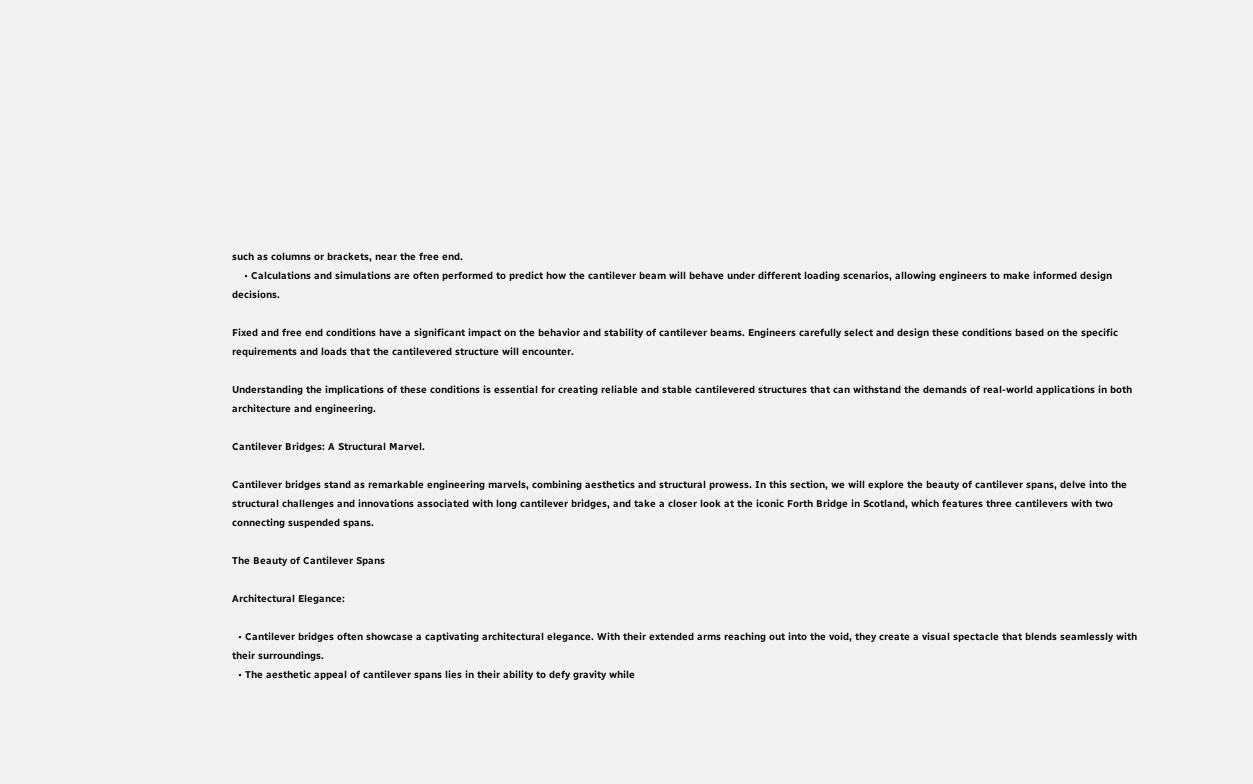such as columns or brackets, near the free end.
    • Calculations and simulations are often performed to predict how the cantilever beam will behave under different loading scenarios, allowing engineers to make informed design decisions.

Fixed and free end conditions have a significant impact on the behavior and stability of cantilever beams. Engineers carefully select and design these conditions based on the specific requirements and loads that the cantilevered structure will encounter.

Understanding the implications of these conditions is essential for creating reliable and stable cantilevered structures that can withstand the demands of real-world applications in both architecture and engineering.

Cantilever Bridges: A Structural Marvel.

Cantilever bridges stand as remarkable engineering marvels, combining aesthetics and structural prowess. In this section, we will explore the beauty of cantilever spans, delve into the structural challenges and innovations associated with long cantilever bridges, and take a closer look at the iconic Forth Bridge in Scotland, which features three cantilevers with two connecting suspended spans.

The Beauty of Cantilever Spans

Architectural Elegance:

  • Cantilever bridges often showcase a captivating architectural elegance. With their extended arms reaching out into the void, they create a visual spectacle that blends seamlessly with their surroundings.
  • The aesthetic appeal of cantilever spans lies in their ability to defy gravity while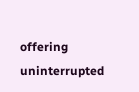offering uninterrupted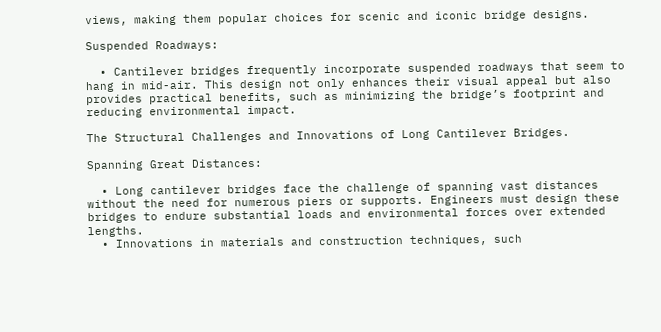views, making them popular choices for scenic and iconic bridge designs.

Suspended Roadways:

  • Cantilever bridges frequently incorporate suspended roadways that seem to hang in mid-air. This design not only enhances their visual appeal but also provides practical benefits, such as minimizing the bridge’s footprint and reducing environmental impact.

The Structural Challenges and Innovations of Long Cantilever Bridges.

Spanning Great Distances:

  • Long cantilever bridges face the challenge of spanning vast distances without the need for numerous piers or supports. Engineers must design these bridges to endure substantial loads and environmental forces over extended lengths.
  • Innovations in materials and construction techniques, such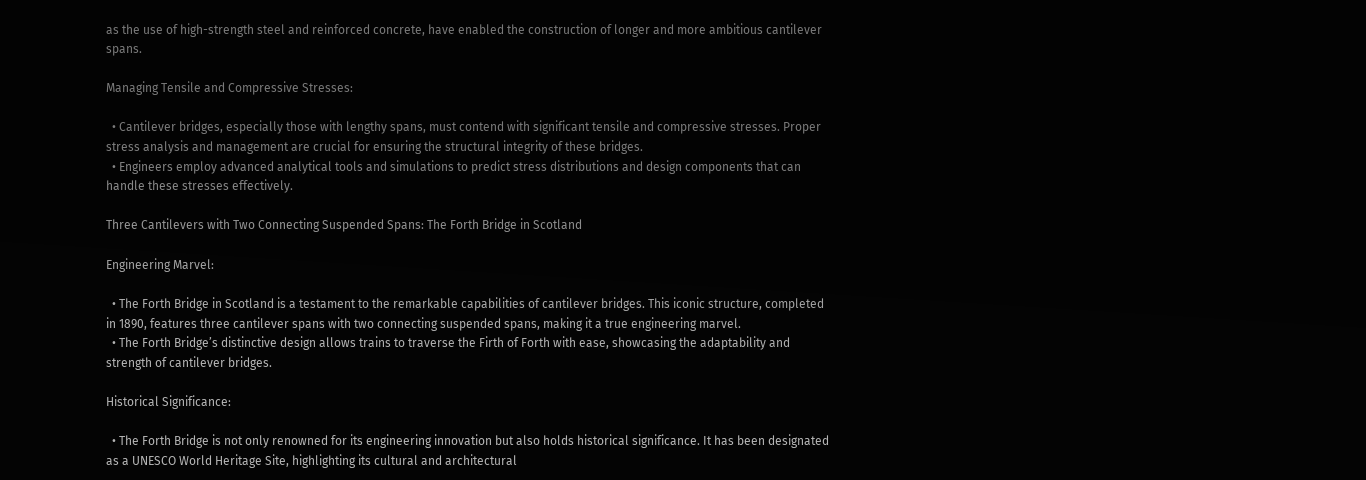as the use of high-strength steel and reinforced concrete, have enabled the construction of longer and more ambitious cantilever spans.

Managing Tensile and Compressive Stresses:

  • Cantilever bridges, especially those with lengthy spans, must contend with significant tensile and compressive stresses. Proper stress analysis and management are crucial for ensuring the structural integrity of these bridges.
  • Engineers employ advanced analytical tools and simulations to predict stress distributions and design components that can handle these stresses effectively.

Three Cantilevers with Two Connecting Suspended Spans: The Forth Bridge in Scotland

Engineering Marvel:

  • The Forth Bridge in Scotland is a testament to the remarkable capabilities of cantilever bridges. This iconic structure, completed in 1890, features three cantilever spans with two connecting suspended spans, making it a true engineering marvel.
  • The Forth Bridge’s distinctive design allows trains to traverse the Firth of Forth with ease, showcasing the adaptability and strength of cantilever bridges.

Historical Significance:

  • The Forth Bridge is not only renowned for its engineering innovation but also holds historical significance. It has been designated as a UNESCO World Heritage Site, highlighting its cultural and architectural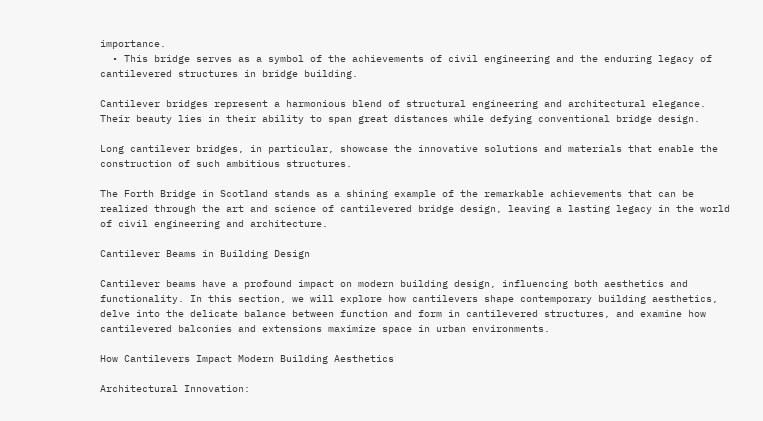importance.
  • This bridge serves as a symbol of the achievements of civil engineering and the enduring legacy of cantilevered structures in bridge building.

Cantilever bridges represent a harmonious blend of structural engineering and architectural elegance. Their beauty lies in their ability to span great distances while defying conventional bridge design.

Long cantilever bridges, in particular, showcase the innovative solutions and materials that enable the construction of such ambitious structures.

The Forth Bridge in Scotland stands as a shining example of the remarkable achievements that can be realized through the art and science of cantilevered bridge design, leaving a lasting legacy in the world of civil engineering and architecture.

Cantilever Beams in Building Design

Cantilever beams have a profound impact on modern building design, influencing both aesthetics and functionality. In this section, we will explore how cantilevers shape contemporary building aesthetics, delve into the delicate balance between function and form in cantilevered structures, and examine how cantilevered balconies and extensions maximize space in urban environments.

How Cantilevers Impact Modern Building Aesthetics

Architectural Innovation: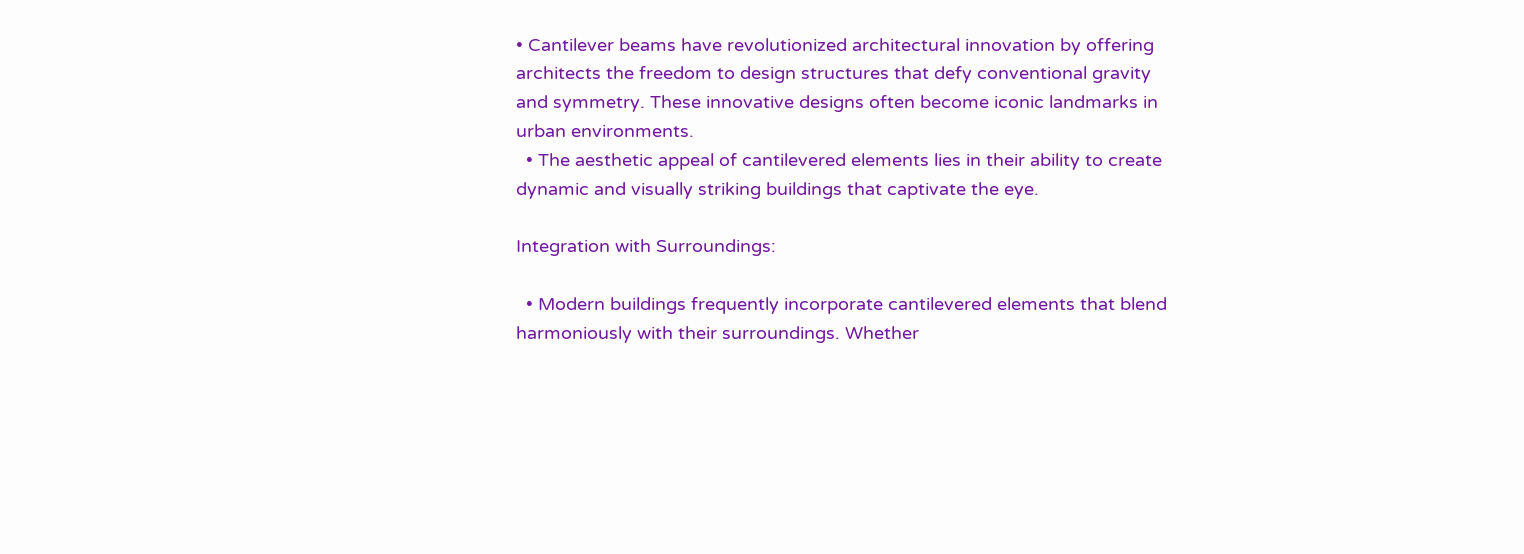• Cantilever beams have revolutionized architectural innovation by offering architects the freedom to design structures that defy conventional gravity and symmetry. These innovative designs often become iconic landmarks in urban environments.
  • The aesthetic appeal of cantilevered elements lies in their ability to create dynamic and visually striking buildings that captivate the eye.

Integration with Surroundings:

  • Modern buildings frequently incorporate cantilevered elements that blend harmoniously with their surroundings. Whether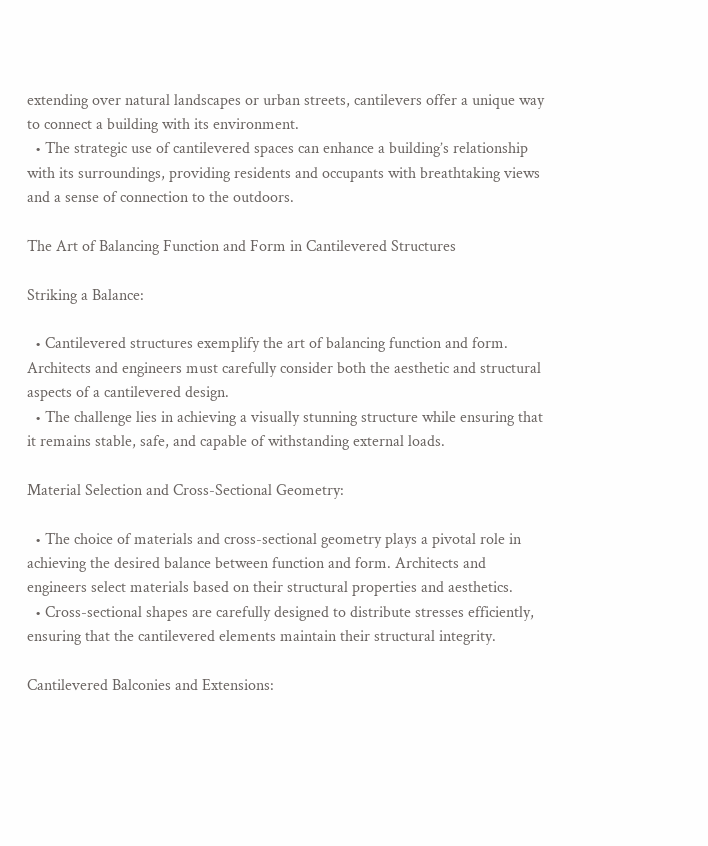extending over natural landscapes or urban streets, cantilevers offer a unique way to connect a building with its environment.
  • The strategic use of cantilevered spaces can enhance a building’s relationship with its surroundings, providing residents and occupants with breathtaking views and a sense of connection to the outdoors.

The Art of Balancing Function and Form in Cantilevered Structures

Striking a Balance:

  • Cantilevered structures exemplify the art of balancing function and form. Architects and engineers must carefully consider both the aesthetic and structural aspects of a cantilevered design.
  • The challenge lies in achieving a visually stunning structure while ensuring that it remains stable, safe, and capable of withstanding external loads.

Material Selection and Cross-Sectional Geometry:

  • The choice of materials and cross-sectional geometry plays a pivotal role in achieving the desired balance between function and form. Architects and engineers select materials based on their structural properties and aesthetics.
  • Cross-sectional shapes are carefully designed to distribute stresses efficiently, ensuring that the cantilevered elements maintain their structural integrity.

Cantilevered Balconies and Extensions: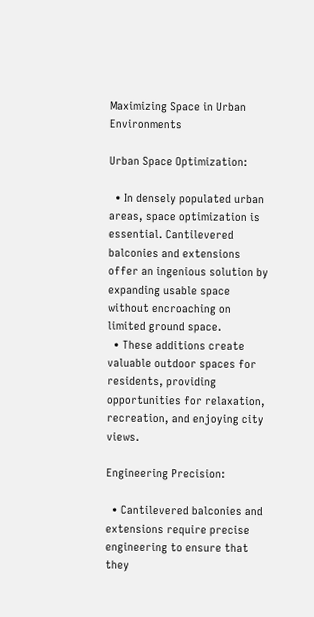Maximizing Space in Urban Environments

Urban Space Optimization:

  • In densely populated urban areas, space optimization is essential. Cantilevered balconies and extensions offer an ingenious solution by expanding usable space without encroaching on limited ground space.
  • These additions create valuable outdoor spaces for residents, providing opportunities for relaxation, recreation, and enjoying city views.

Engineering Precision:

  • Cantilevered balconies and extensions require precise engineering to ensure that they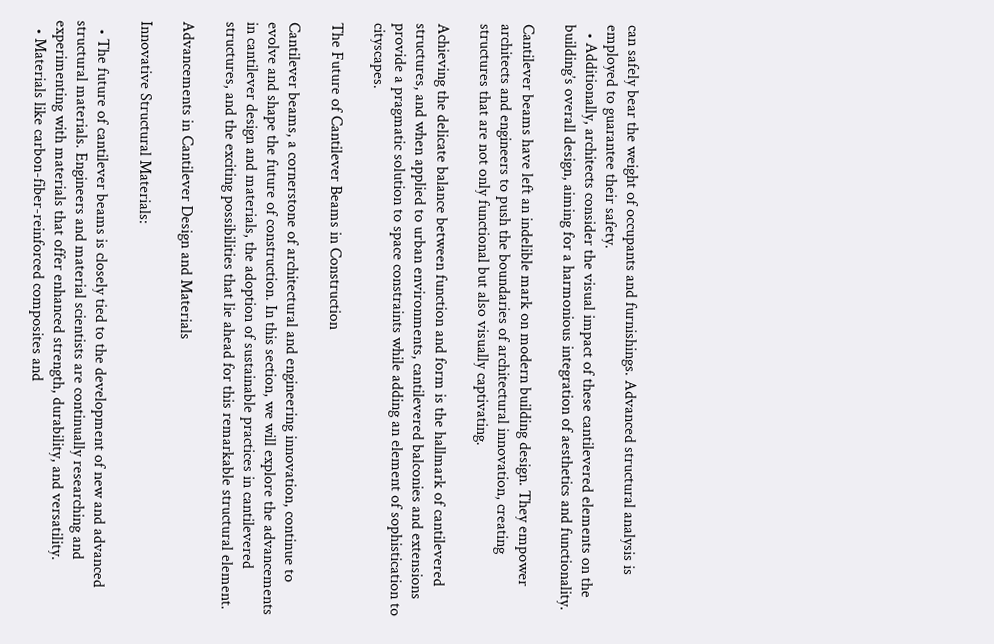can safely bear the weight of occupants and furnishings. Advanced structural analysis is employed to guarantee their safety.
  • Additionally, architects consider the visual impact of these cantilevered elements on the building’s overall design, aiming for a harmonious integration of aesthetics and functionality.

Cantilever beams have left an indelible mark on modern building design. They empower architects and engineers to push the boundaries of architectural innovation, creating structures that are not only functional but also visually captivating.

Achieving the delicate balance between function and form is the hallmark of cantilevered structures, and when applied to urban environments, cantilevered balconies and extensions provide a pragmatic solution to space constraints while adding an element of sophistication to cityscapes.

The Future of Cantilever Beams in Construction

Cantilever beams, a cornerstone of architectural and engineering innovation, continue to evolve and shape the future of construction. In this section, we will explore the advancements in cantilever design and materials, the adoption of sustainable practices in cantilevered structures, and the exciting possibilities that lie ahead for this remarkable structural element.

Advancements in Cantilever Design and Materials

Innovative Structural Materials:

  • The future of cantilever beams is closely tied to the development of new and advanced structural materials. Engineers and material scientists are continually researching and experimenting with materials that offer enhanced strength, durability, and versatility.
  • Materials like carbon-fiber-reinforced composites and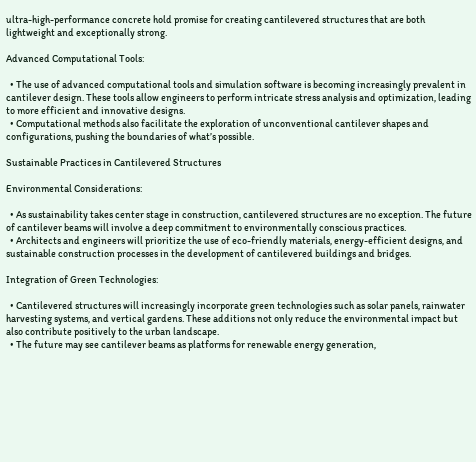ultra-high-performance concrete hold promise for creating cantilevered structures that are both lightweight and exceptionally strong.

Advanced Computational Tools:

  • The use of advanced computational tools and simulation software is becoming increasingly prevalent in cantilever design. These tools allow engineers to perform intricate stress analysis and optimization, leading to more efficient and innovative designs.
  • Computational methods also facilitate the exploration of unconventional cantilever shapes and configurations, pushing the boundaries of what’s possible.

Sustainable Practices in Cantilevered Structures

Environmental Considerations:

  • As sustainability takes center stage in construction, cantilevered structures are no exception. The future of cantilever beams will involve a deep commitment to environmentally conscious practices.
  • Architects and engineers will prioritize the use of eco-friendly materials, energy-efficient designs, and sustainable construction processes in the development of cantilevered buildings and bridges.

Integration of Green Technologies:

  • Cantilevered structures will increasingly incorporate green technologies such as solar panels, rainwater harvesting systems, and vertical gardens. These additions not only reduce the environmental impact but also contribute positively to the urban landscape.
  • The future may see cantilever beams as platforms for renewable energy generation,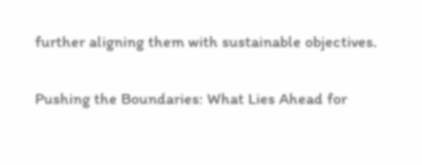further aligning them with sustainable objectives.

Pushing the Boundaries: What Lies Ahead for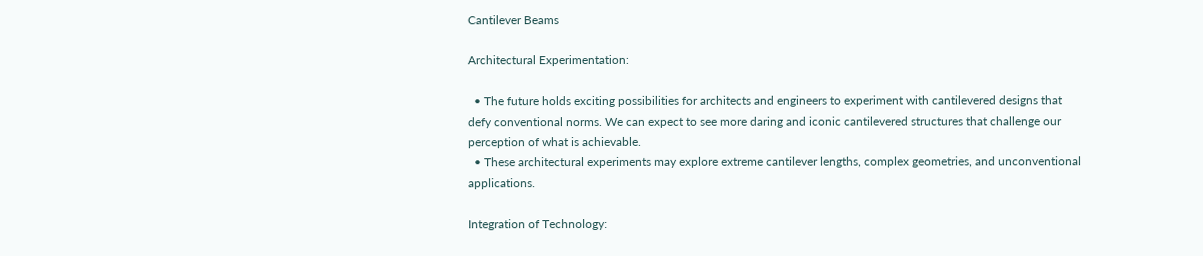Cantilever Beams

Architectural Experimentation:

  • The future holds exciting possibilities for architects and engineers to experiment with cantilevered designs that defy conventional norms. We can expect to see more daring and iconic cantilevered structures that challenge our perception of what is achievable.
  • These architectural experiments may explore extreme cantilever lengths, complex geometries, and unconventional applications.

Integration of Technology: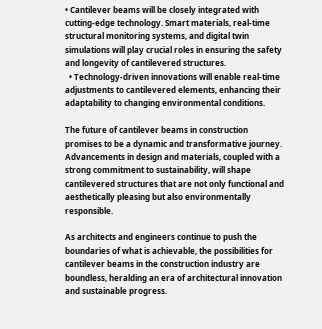• Cantilever beams will be closely integrated with cutting-edge technology. Smart materials, real-time structural monitoring systems, and digital twin simulations will play crucial roles in ensuring the safety and longevity of cantilevered structures.
  • Technology-driven innovations will enable real-time adjustments to cantilevered elements, enhancing their adaptability to changing environmental conditions.

The future of cantilever beams in construction promises to be a dynamic and transformative journey. Advancements in design and materials, coupled with a strong commitment to sustainability, will shape cantilevered structures that are not only functional and aesthetically pleasing but also environmentally responsible.

As architects and engineers continue to push the boundaries of what is achievable, the possibilities for cantilever beams in the construction industry are boundless, heralding an era of architectural innovation and sustainable progress.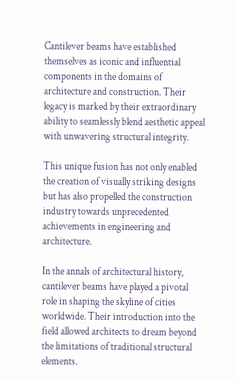Cantilever beams have established themselves as iconic and influential components in the domains of architecture and construction. Their legacy is marked by their extraordinary ability to seamlessly blend aesthetic appeal with unwavering structural integrity.

This unique fusion has not only enabled the creation of visually striking designs but has also propelled the construction industry towards unprecedented achievements in engineering and architecture.

In the annals of architectural history, cantilever beams have played a pivotal role in shaping the skyline of cities worldwide. Their introduction into the field allowed architects to dream beyond the limitations of traditional structural elements.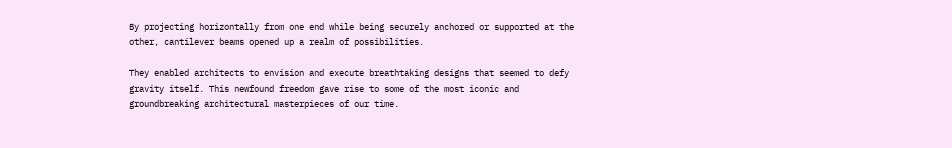By projecting horizontally from one end while being securely anchored or supported at the other, cantilever beams opened up a realm of possibilities.

They enabled architects to envision and execute breathtaking designs that seemed to defy gravity itself. This newfound freedom gave rise to some of the most iconic and groundbreaking architectural masterpieces of our time.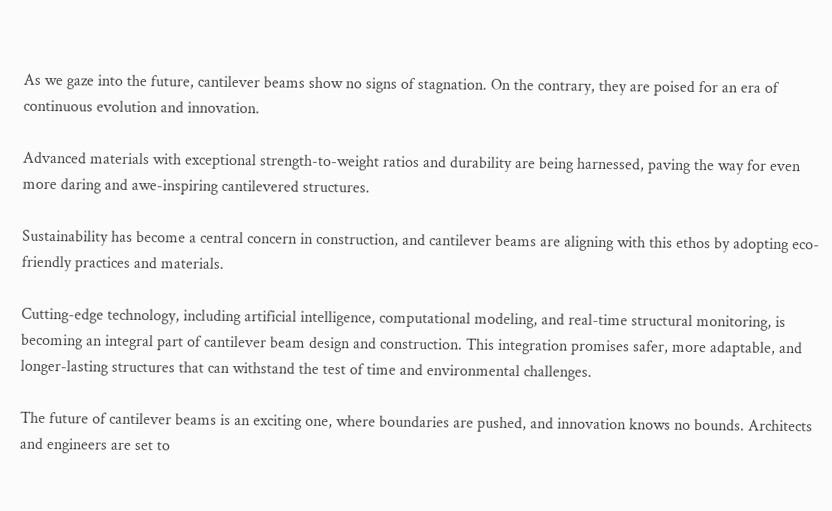As we gaze into the future, cantilever beams show no signs of stagnation. On the contrary, they are poised for an era of continuous evolution and innovation.

Advanced materials with exceptional strength-to-weight ratios and durability are being harnessed, paving the way for even more daring and awe-inspiring cantilevered structures.

Sustainability has become a central concern in construction, and cantilever beams are aligning with this ethos by adopting eco-friendly practices and materials.

Cutting-edge technology, including artificial intelligence, computational modeling, and real-time structural monitoring, is becoming an integral part of cantilever beam design and construction. This integration promises safer, more adaptable, and longer-lasting structures that can withstand the test of time and environmental challenges.

The future of cantilever beams is an exciting one, where boundaries are pushed, and innovation knows no bounds. Architects and engineers are set to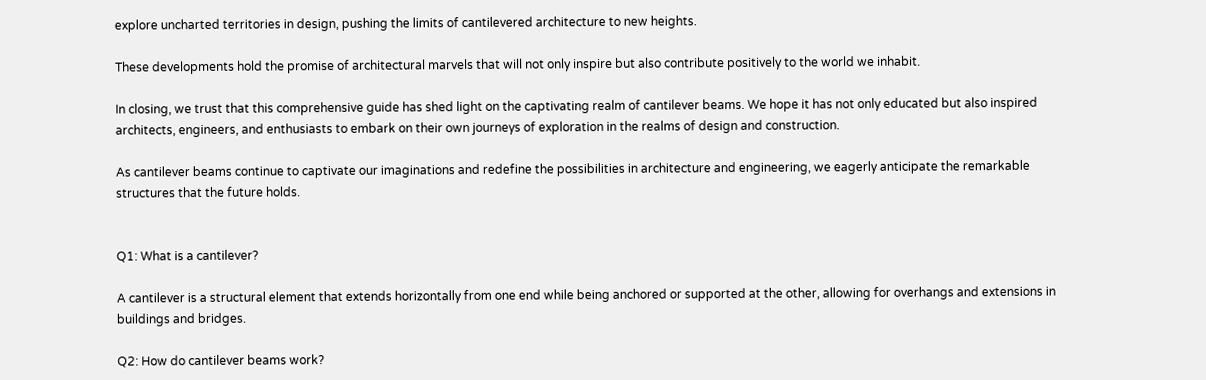explore uncharted territories in design, pushing the limits of cantilevered architecture to new heights.

These developments hold the promise of architectural marvels that will not only inspire but also contribute positively to the world we inhabit.

In closing, we trust that this comprehensive guide has shed light on the captivating realm of cantilever beams. We hope it has not only educated but also inspired architects, engineers, and enthusiasts to embark on their own journeys of exploration in the realms of design and construction.

As cantilever beams continue to captivate our imaginations and redefine the possibilities in architecture and engineering, we eagerly anticipate the remarkable structures that the future holds.


Q1: What is a cantilever?

A cantilever is a structural element that extends horizontally from one end while being anchored or supported at the other, allowing for overhangs and extensions in buildings and bridges.

Q2: How do cantilever beams work?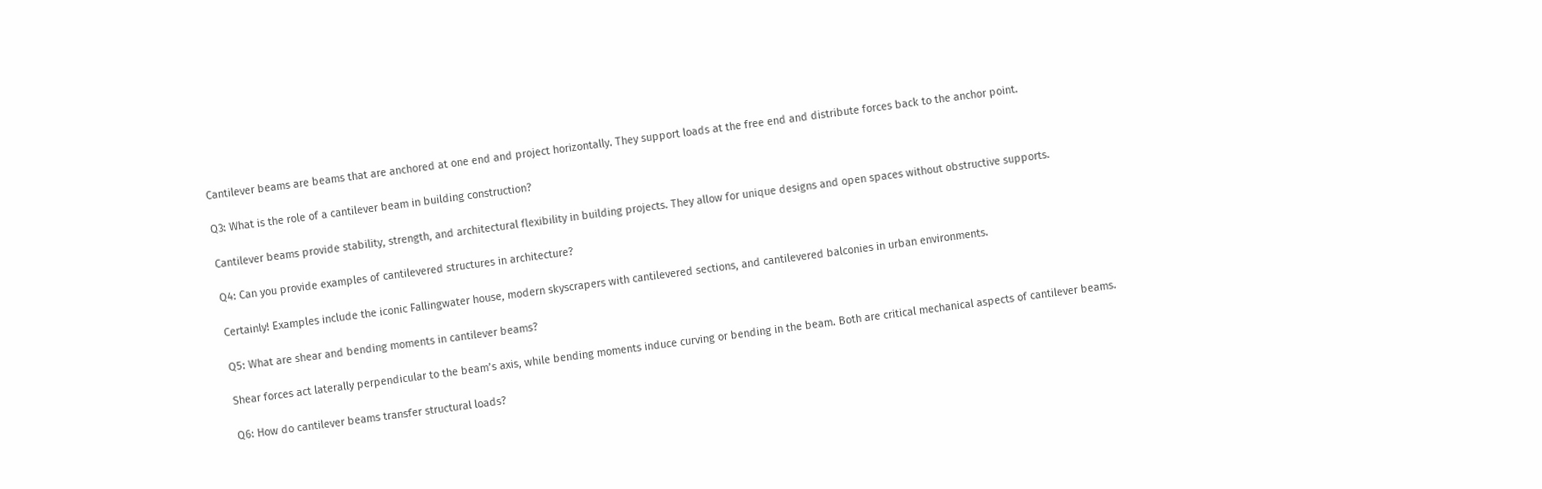Cantilever beams are beams that are anchored at one end and project horizontally. They support loads at the free end and distribute forces back to the anchor point.

Q3: What is the role of a cantilever beam in building construction?

Cantilever beams provide stability, strength, and architectural flexibility in building projects. They allow for unique designs and open spaces without obstructive supports.

Q4: Can you provide examples of cantilevered structures in architecture?

Certainly! Examples include the iconic Fallingwater house, modern skyscrapers with cantilevered sections, and cantilevered balconies in urban environments.

Q5: What are shear and bending moments in cantilever beams?

Shear forces act laterally perpendicular to the beam’s axis, while bending moments induce curving or bending in the beam. Both are critical mechanical aspects of cantilever beams.

Q6: How do cantilever beams transfer structural loads?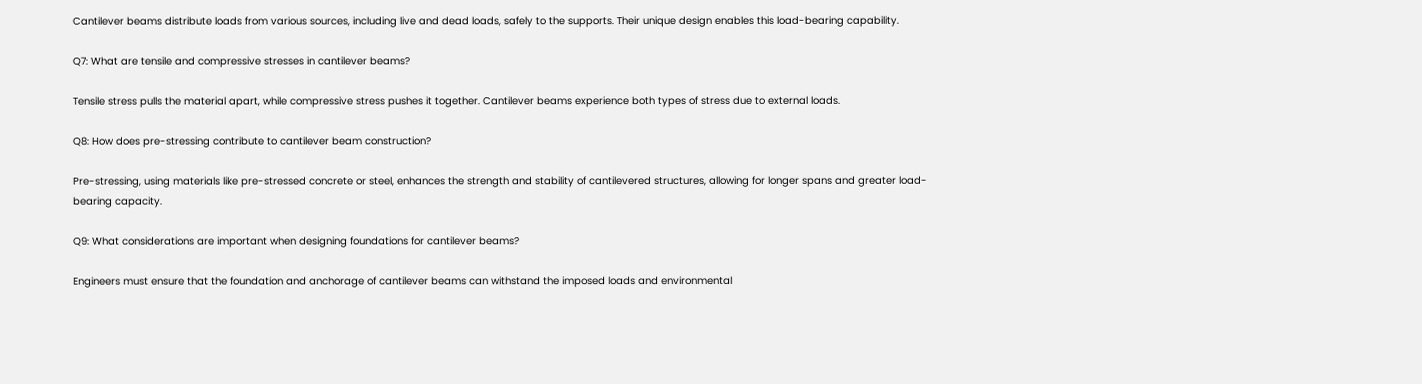Cantilever beams distribute loads from various sources, including live and dead loads, safely to the supports. Their unique design enables this load-bearing capability.

Q7: What are tensile and compressive stresses in cantilever beams?

Tensile stress pulls the material apart, while compressive stress pushes it together. Cantilever beams experience both types of stress due to external loads.

Q8: How does pre-stressing contribute to cantilever beam construction?

Pre-stressing, using materials like pre-stressed concrete or steel, enhances the strength and stability of cantilevered structures, allowing for longer spans and greater load-bearing capacity.

Q9: What considerations are important when designing foundations for cantilever beams?

Engineers must ensure that the foundation and anchorage of cantilever beams can withstand the imposed loads and environmental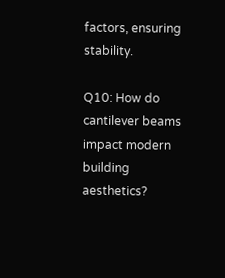factors, ensuring stability.

Q10: How do cantilever beams impact modern building aesthetics?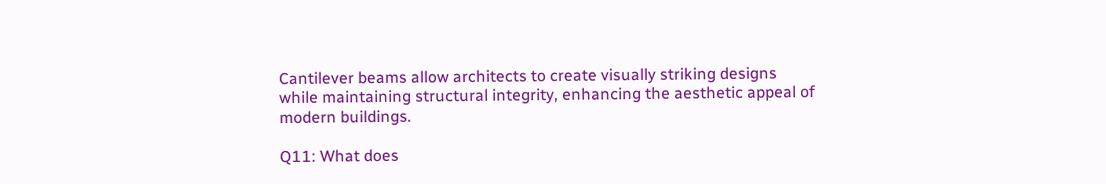Cantilever beams allow architects to create visually striking designs while maintaining structural integrity, enhancing the aesthetic appeal of modern buildings.

Q11: What does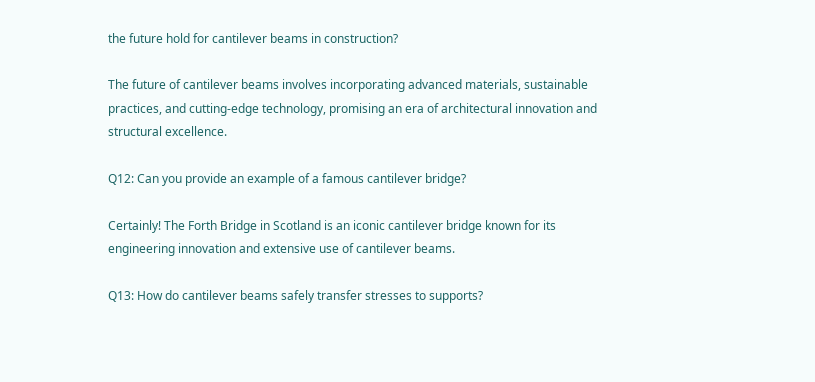the future hold for cantilever beams in construction?

The future of cantilever beams involves incorporating advanced materials, sustainable practices, and cutting-edge technology, promising an era of architectural innovation and structural excellence.

Q12: Can you provide an example of a famous cantilever bridge?

Certainly! The Forth Bridge in Scotland is an iconic cantilever bridge known for its engineering innovation and extensive use of cantilever beams.

Q13: How do cantilever beams safely transfer stresses to supports?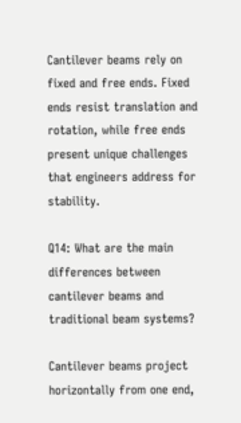Cantilever beams rely on fixed and free ends. Fixed ends resist translation and rotation, while free ends present unique challenges that engineers address for stability.

Q14: What are the main differences between cantilever beams and traditional beam systems?

Cantilever beams project horizontally from one end,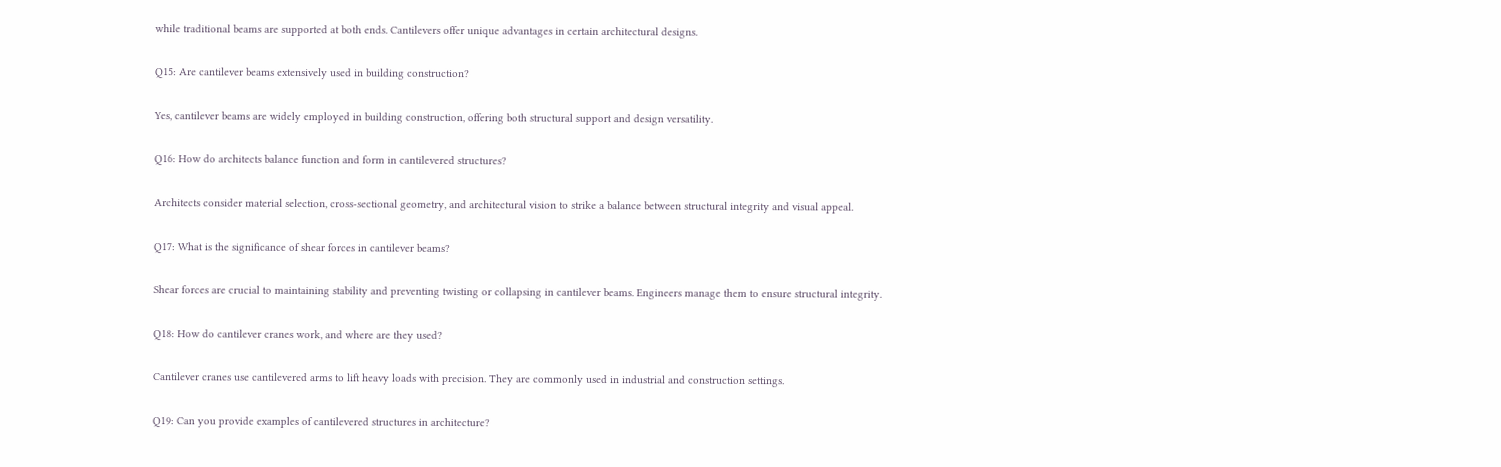while traditional beams are supported at both ends. Cantilevers offer unique advantages in certain architectural designs.

Q15: Are cantilever beams extensively used in building construction?

Yes, cantilever beams are widely employed in building construction, offering both structural support and design versatility.

Q16: How do architects balance function and form in cantilevered structures?

Architects consider material selection, cross-sectional geometry, and architectural vision to strike a balance between structural integrity and visual appeal.

Q17: What is the significance of shear forces in cantilever beams?

Shear forces are crucial to maintaining stability and preventing twisting or collapsing in cantilever beams. Engineers manage them to ensure structural integrity.

Q18: How do cantilever cranes work, and where are they used?

Cantilever cranes use cantilevered arms to lift heavy loads with precision. They are commonly used in industrial and construction settings.

Q19: Can you provide examples of cantilevered structures in architecture?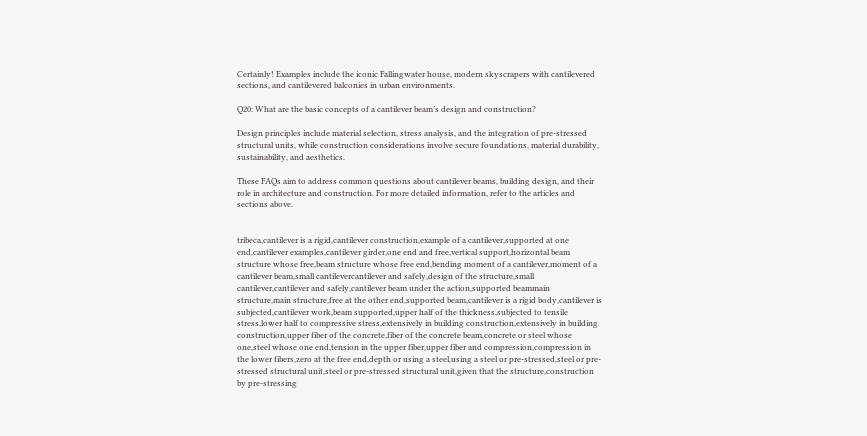Certainly! Examples include the iconic Fallingwater house, modern skyscrapers with cantilevered sections, and cantilevered balconies in urban environments.

Q20: What are the basic concepts of a cantilever beam’s design and construction?

Design principles include material selection, stress analysis, and the integration of pre-stressed structural units, while construction considerations involve secure foundations, material durability, sustainability, and aesthetics.

These FAQs aim to address common questions about cantilever beams, building design, and their role in architecture and construction. For more detailed information, refer to the articles and sections above.


tribeca,cantilever is a rigid,cantilever construction,example of a cantilever,supported at one end,cantilever examples,cantilever girder,one end and free,vertical support,horizontal beam structure whose free,beam structure whose free end,bending moment of a cantilever,moment of a cantilever beam,small cantilevercantilever and safely,design of the structure,small cantilever,cantilever and safely,cantilever beam under the action,supported beammain structure,main structure,free at the other end,supported beam,cantilever is a rigid body,cantilever is subjected,cantilever work,beam supported,upper half of the thickness,subjected to tensile stress,lower half to compressive stress,extensively in building construction,extensively in building construction,upper fiber of the concrete,fiber of the concrete beam,concrete or steel whose one,steel whose one end,tension in the upper fiber,upper fiber and compression,compression in the lower fibers,zero at the free end,depth or using a steel,using a steel or pre-stressed,steel or pre-stressed structural unit,steel or pre-stressed structural unit,given that the structure,construction by pre-stressing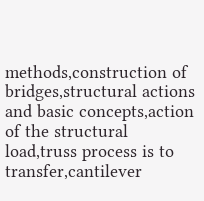methods,construction of bridges,structural actions and basic concepts,action of the structural load,truss process is to transfer,cantilever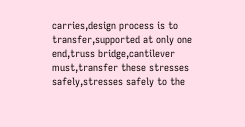carries,design process is to transfer,supported at only one end,truss bridge,cantilever must,transfer these stresses safely,stresses safely to the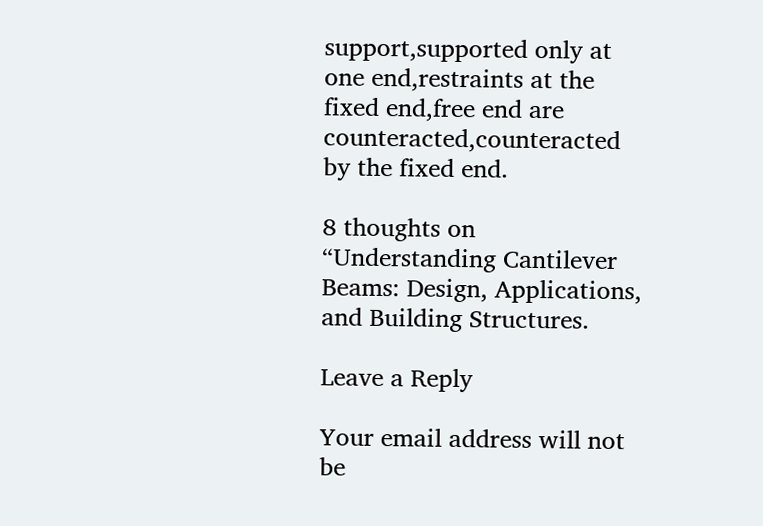support,supported only at one end,restraints at the fixed end,free end are counteracted,counteracted by the fixed end.

8 thoughts on “Understanding Cantilever Beams: Design, Applications, and Building Structures.

Leave a Reply

Your email address will not be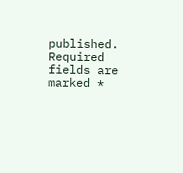published. Required fields are marked *